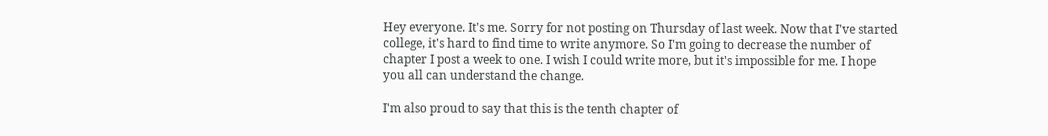Hey everyone. It's me. Sorry for not posting on Thursday of last week. Now that I've started college, it's hard to find time to write anymore. So I'm going to decrease the number of chapter I post a week to one. I wish I could write more, but it's impossible for me. I hope you all can understand the change.

I'm also proud to say that this is the tenth chapter of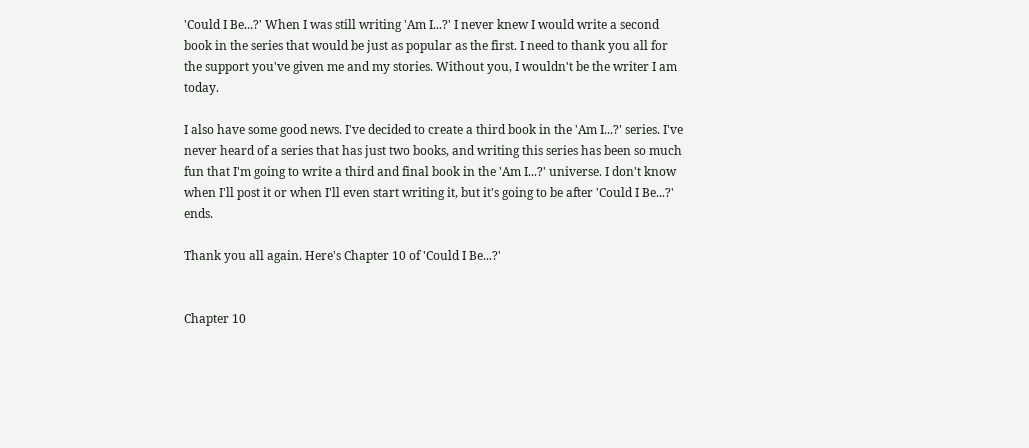'Could I Be...?' When I was still writing 'Am I...?' I never knew I would write a second book in the series that would be just as popular as the first. I need to thank you all for the support you've given me and my stories. Without you, I wouldn't be the writer I am today.

I also have some good news. I've decided to create a third book in the 'Am I...?' series. I've never heard of a series that has just two books, and writing this series has been so much fun that I'm going to write a third and final book in the 'Am I...?' universe. I don't know when I'll post it or when I'll even start writing it, but it's going to be after 'Could I Be...?' ends.

Thank you all again. Here's Chapter 10 of 'Could I Be...?'


Chapter 10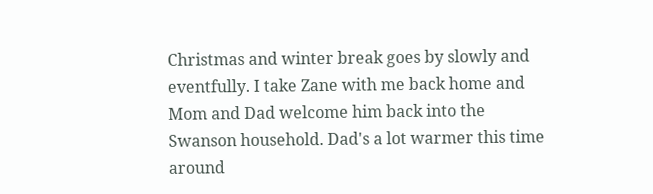Christmas and winter break goes by slowly and eventfully. I take Zane with me back home and Mom and Dad welcome him back into the Swanson household. Dad's a lot warmer this time around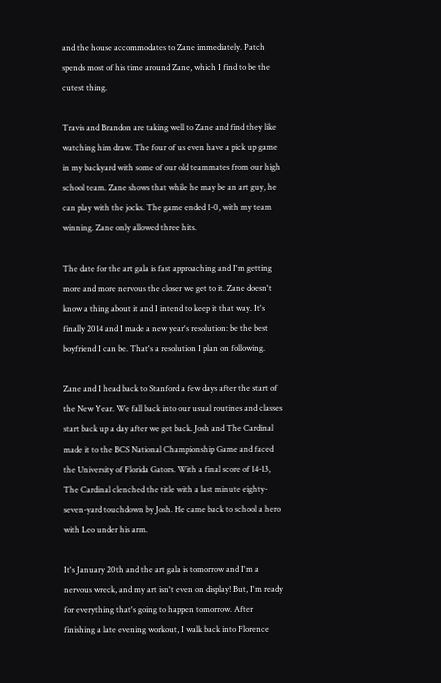and the house accommodates to Zane immediately. Patch spends most of his time around Zane, which I find to be the cutest thing.

Travis and Brandon are taking well to Zane and find they like watching him draw. The four of us even have a pick up game in my backyard with some of our old teammates from our high school team. Zane shows that while he may be an art guy, he can play with the jocks. The game ended 1-0, with my team winning. Zane only allowed three hits.

The date for the art gala is fast approaching and I'm getting more and more nervous the closer we get to it. Zane doesn't know a thing about it and I intend to keep it that way. It's finally 2014 and I made a new year's resolution: be the best boyfriend I can be. That's a resolution I plan on following.

Zane and I head back to Stanford a few days after the start of the New Year. We fall back into our usual routines and classes start back up a day after we get back. Josh and The Cardinal made it to the BCS National Championship Game and faced the University of Florida Gators. With a final score of 14-13, The Cardinal clenched the title with a last minute eighty-seven-yard touchdown by Josh. He came back to school a hero with Leo under his arm.

It's January 20th and the art gala is tomorrow and I'm a nervous wreck, and my art isn't even on display! But, I'm ready for everything that's going to happen tomorrow. After finishing a late evening workout, I walk back into Florence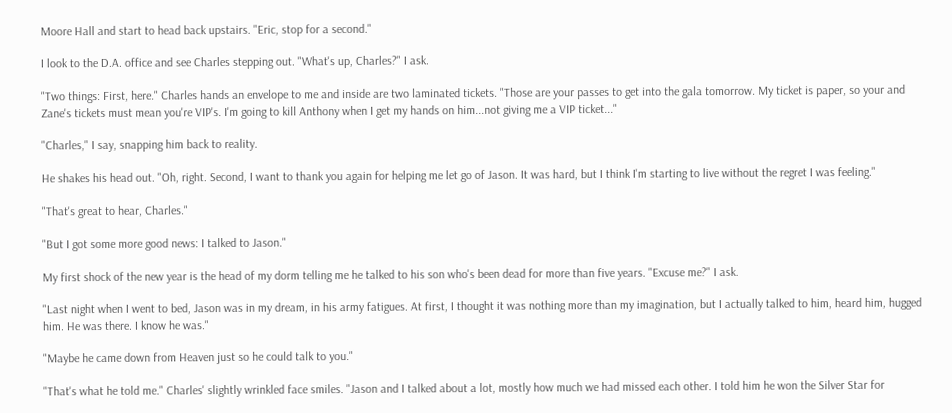Moore Hall and start to head back upstairs. "Eric, stop for a second."

I look to the D.A. office and see Charles stepping out. "What's up, Charles?" I ask.

"Two things: First, here." Charles hands an envelope to me and inside are two laminated tickets. "Those are your passes to get into the gala tomorrow. My ticket is paper, so your and Zane's tickets must mean you're VIP's. I'm going to kill Anthony when I get my hands on him...not giving me a VIP ticket..."

"Charles," I say, snapping him back to reality.

He shakes his head out. "Oh, right. Second, I want to thank you again for helping me let go of Jason. It was hard, but I think I'm starting to live without the regret I was feeling."

"That's great to hear, Charles."

"But I got some more good news: I talked to Jason."

My first shock of the new year is the head of my dorm telling me he talked to his son who's been dead for more than five years. "Excuse me?" I ask.

"Last night when I went to bed, Jason was in my dream, in his army fatigues. At first, I thought it was nothing more than my imagination, but I actually talked to him, heard him, hugged him. He was there. I know he was."

"Maybe he came down from Heaven just so he could talk to you."

"That's what he told me." Charles' slightly wrinkled face smiles. "Jason and I talked about a lot, mostly how much we had missed each other. I told him he won the Silver Star for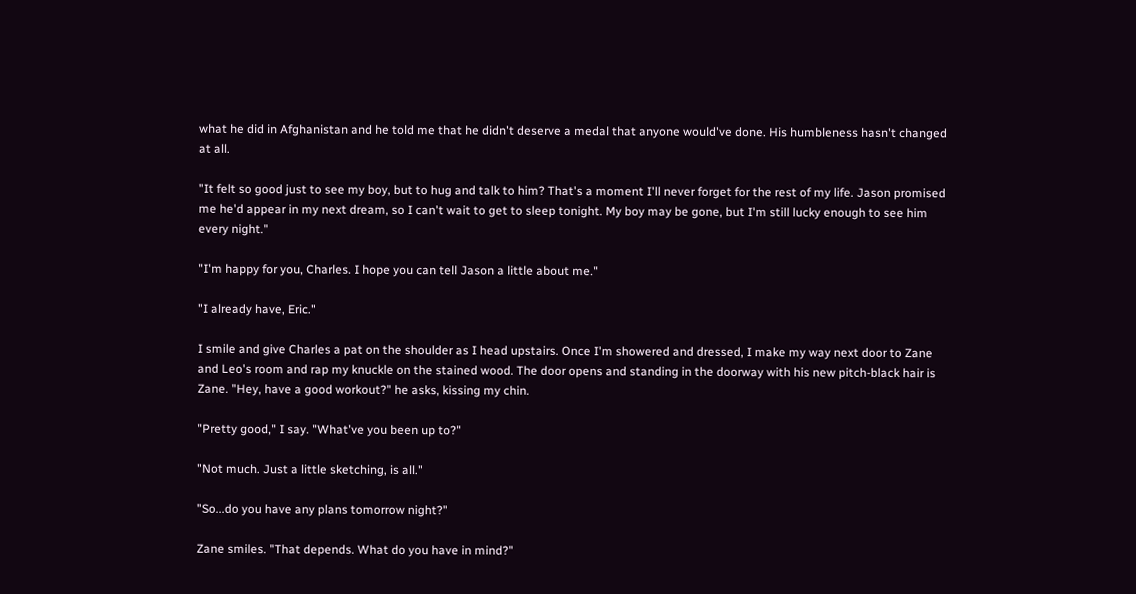what he did in Afghanistan and he told me that he didn't deserve a medal that anyone would've done. His humbleness hasn't changed at all.

"It felt so good just to see my boy, but to hug and talk to him? That's a moment I'll never forget for the rest of my life. Jason promised me he'd appear in my next dream, so I can't wait to get to sleep tonight. My boy may be gone, but I'm still lucky enough to see him every night."

"I'm happy for you, Charles. I hope you can tell Jason a little about me."

"I already have, Eric."

I smile and give Charles a pat on the shoulder as I head upstairs. Once I'm showered and dressed, I make my way next door to Zane and Leo's room and rap my knuckle on the stained wood. The door opens and standing in the doorway with his new pitch-black hair is Zane. "Hey, have a good workout?" he asks, kissing my chin.

"Pretty good," I say. "What've you been up to?"

"Not much. Just a little sketching, is all."

"So...do you have any plans tomorrow night?"

Zane smiles. "That depends. What do you have in mind?"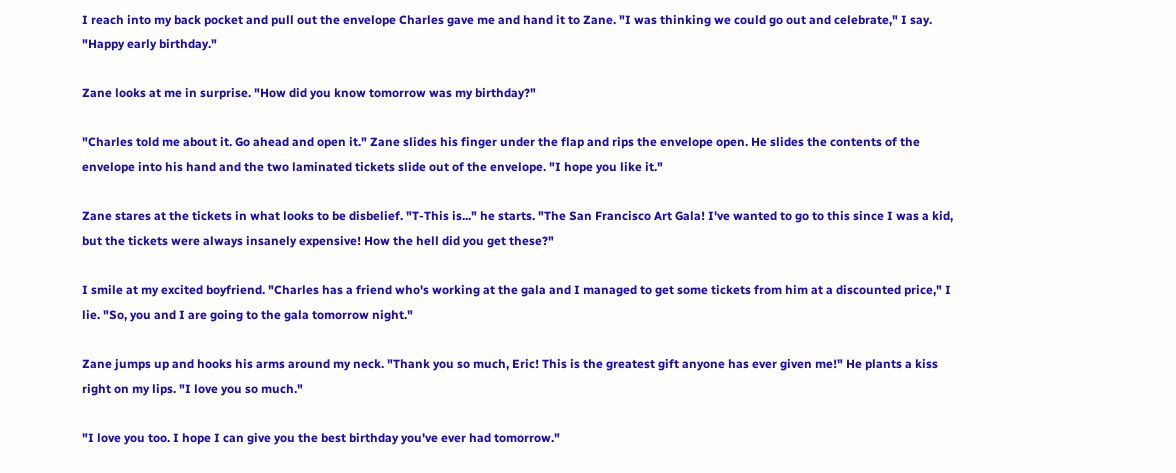I reach into my back pocket and pull out the envelope Charles gave me and hand it to Zane. "I was thinking we could go out and celebrate," I say. "Happy early birthday."

Zane looks at me in surprise. "How did you know tomorrow was my birthday?"

"Charles told me about it. Go ahead and open it." Zane slides his finger under the flap and rips the envelope open. He slides the contents of the envelope into his hand and the two laminated tickets slide out of the envelope. "I hope you like it."

Zane stares at the tickets in what looks to be disbelief. "T-This is..." he starts. "The San Francisco Art Gala! I've wanted to go to this since I was a kid, but the tickets were always insanely expensive! How the hell did you get these?"

I smile at my excited boyfriend. "Charles has a friend who's working at the gala and I managed to get some tickets from him at a discounted price," I lie. "So, you and I are going to the gala tomorrow night."

Zane jumps up and hooks his arms around my neck. "Thank you so much, Eric! This is the greatest gift anyone has ever given me!" He plants a kiss right on my lips. "I love you so much."

"I love you too. I hope I can give you the best birthday you've ever had tomorrow."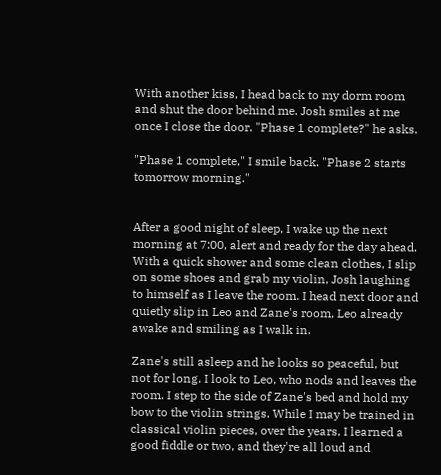With another kiss, I head back to my dorm room and shut the door behind me. Josh smiles at me once I close the door. "Phase 1 complete?" he asks.

"Phase 1 complete," I smile back. "Phase 2 starts tomorrow morning."


After a good night of sleep, I wake up the next morning at 7:00, alert and ready for the day ahead. With a quick shower and some clean clothes, I slip on some shoes and grab my violin, Josh laughing to himself as I leave the room. I head next door and quietly slip in Leo and Zane's room, Leo already awake and smiling as I walk in.

Zane's still asleep and he looks so peaceful, but not for long. I look to Leo, who nods and leaves the room. I step to the side of Zane's bed and hold my bow to the violin strings. While I may be trained in classical violin pieces, over the years, I learned a good fiddle or two, and they're all loud and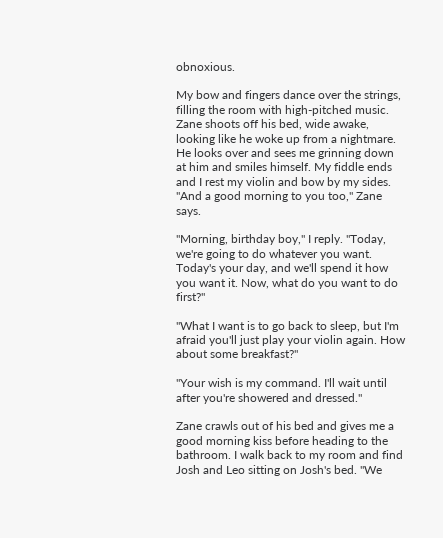obnoxious.

My bow and fingers dance over the strings, filling the room with high-pitched music. Zane shoots off his bed, wide awake, looking like he woke up from a nightmare. He looks over and sees me grinning down at him and smiles himself. My fiddle ends and I rest my violin and bow by my sides. "And a good morning to you too," Zane says.

"Morning, birthday boy," I reply. "Today, we're going to do whatever you want. Today's your day, and we'll spend it how you want it. Now, what do you want to do first?"

"What I want is to go back to sleep, but I'm afraid you'll just play your violin again. How about some breakfast?"

"Your wish is my command. I'll wait until after you're showered and dressed."

Zane crawls out of his bed and gives me a good morning kiss before heading to the bathroom. I walk back to my room and find Josh and Leo sitting on Josh's bed. "We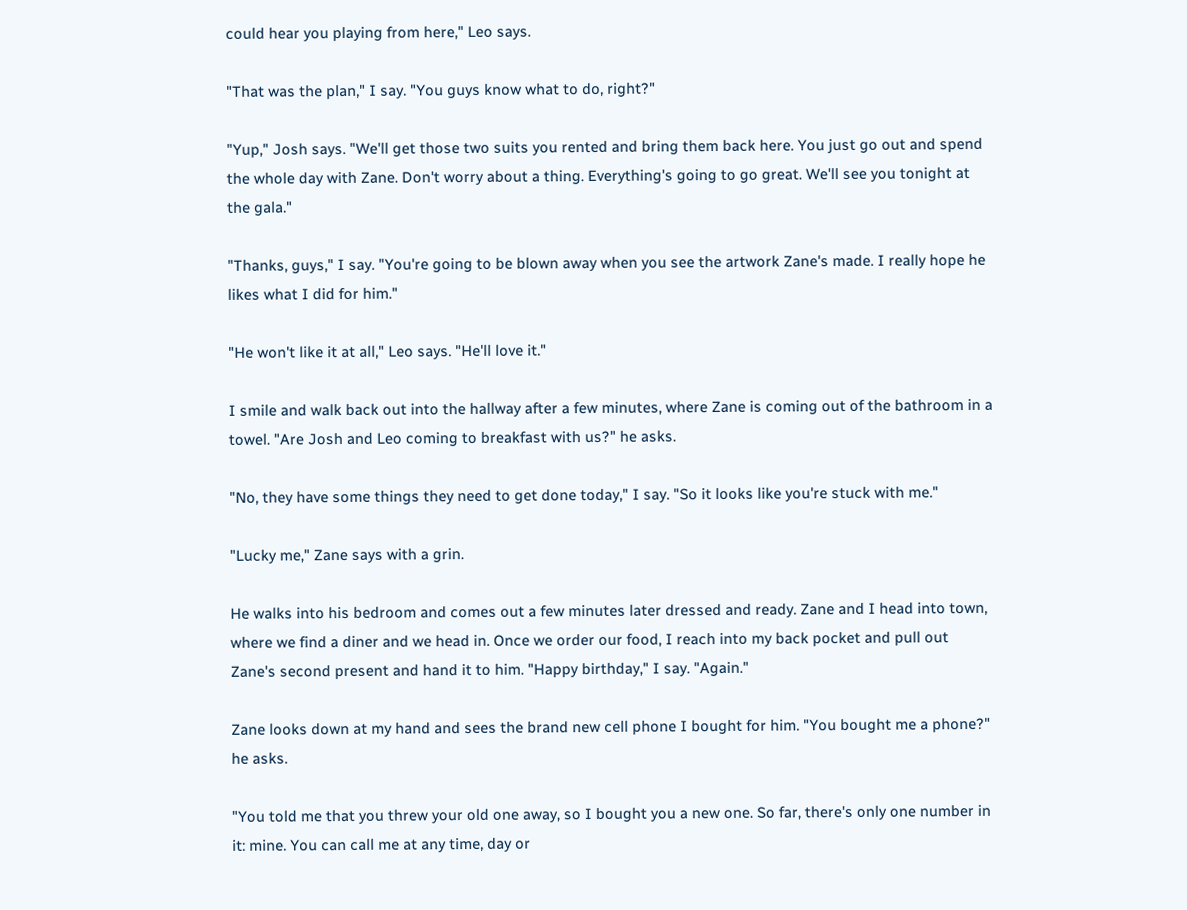could hear you playing from here," Leo says.

"That was the plan," I say. "You guys know what to do, right?"

"Yup," Josh says. "We'll get those two suits you rented and bring them back here. You just go out and spend the whole day with Zane. Don't worry about a thing. Everything's going to go great. We'll see you tonight at the gala."

"Thanks, guys," I say. "You're going to be blown away when you see the artwork Zane's made. I really hope he likes what I did for him."

"He won't like it at all," Leo says. "He'll love it."

I smile and walk back out into the hallway after a few minutes, where Zane is coming out of the bathroom in a towel. "Are Josh and Leo coming to breakfast with us?" he asks.

"No, they have some things they need to get done today," I say. "So it looks like you're stuck with me."

"Lucky me," Zane says with a grin.

He walks into his bedroom and comes out a few minutes later dressed and ready. Zane and I head into town, where we find a diner and we head in. Once we order our food, I reach into my back pocket and pull out Zane's second present and hand it to him. "Happy birthday," I say. "Again."

Zane looks down at my hand and sees the brand new cell phone I bought for him. "You bought me a phone?" he asks.

"You told me that you threw your old one away, so I bought you a new one. So far, there's only one number in it: mine. You can call me at any time, day or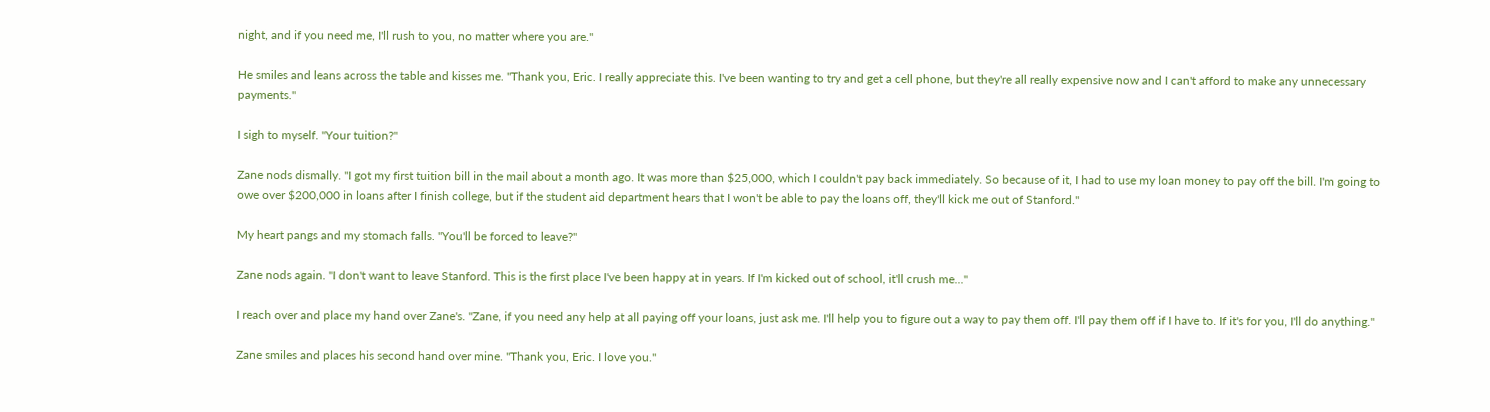night, and if you need me, I'll rush to you, no matter where you are."

He smiles and leans across the table and kisses me. "Thank you, Eric. I really appreciate this. I've been wanting to try and get a cell phone, but they're all really expensive now and I can't afford to make any unnecessary payments."

I sigh to myself. "Your tuition?"

Zane nods dismally. "I got my first tuition bill in the mail about a month ago. It was more than $25,000, which I couldn't pay back immediately. So because of it, I had to use my loan money to pay off the bill. I'm going to owe over $200,000 in loans after I finish college, but if the student aid department hears that I won't be able to pay the loans off, they'll kick me out of Stanford."

My heart pangs and my stomach falls. "You'll be forced to leave?"

Zane nods again. "I don't want to leave Stanford. This is the first place I've been happy at in years. If I'm kicked out of school, it'll crush me..."

I reach over and place my hand over Zane's. "Zane, if you need any help at all paying off your loans, just ask me. I'll help you to figure out a way to pay them off. I'll pay them off if I have to. If it's for you, I'll do anything."

Zane smiles and places his second hand over mine. "Thank you, Eric. I love you."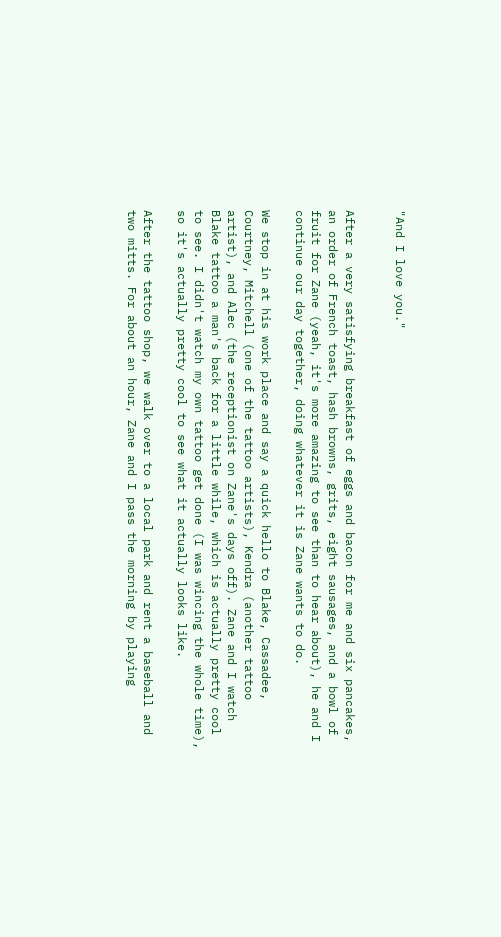"And I love you."


After a very satisfying breakfast of eggs and bacon for me and six pancakes, an order of French toast, hash browns, grits, eight sausages, and a bowl of fruit for Zane (yeah, it's more amazing to see than to hear about), he and I continue our day together, doing whatever it is Zane wants to do.

We stop in at his work place and say a quick hello to Blake, Cassadee, Courtney, Mitchell (one of the tattoo artists), Kendra (another tattoo artist), and Alec (the receptionist on Zane's days off). Zane and I watch Blake tattoo a man's back for a little while, which is actually pretty cool to see. I didn't watch my own tattoo get done (I was wincing the whole time), so it's actually pretty cool to see what it actually looks like.

After the tattoo shop, we walk over to a local park and rent a baseball and two mitts. For about an hour, Zane and I pass the morning by playing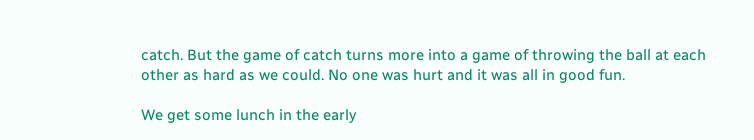catch. But the game of catch turns more into a game of throwing the ball at each other as hard as we could. No one was hurt and it was all in good fun.

We get some lunch in the early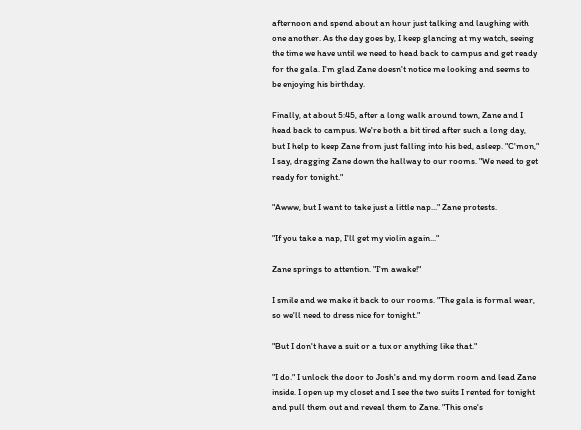afternoon and spend about an hour just talking and laughing with one another. As the day goes by, I keep glancing at my watch, seeing the time we have until we need to head back to campus and get ready for the gala. I'm glad Zane doesn't notice me looking and seems to be enjoying his birthday.

Finally, at about 5:45, after a long walk around town, Zane and I head back to campus. We're both a bit tired after such a long day, but I help to keep Zane from just falling into his bed, asleep. "C'mon," I say, dragging Zane down the hallway to our rooms. "We need to get ready for tonight."

"Awww, but I want to take just a little nap..." Zane protests.

"If you take a nap, I'll get my violin again..."

Zane springs to attention. "I'm awake!"

I smile and we make it back to our rooms. "The gala is formal wear, so we'll need to dress nice for tonight."

"But I don't have a suit or a tux or anything like that."

"I do." I unlock the door to Josh's and my dorm room and lead Zane inside. I open up my closet and I see the two suits I rented for tonight and pull them out and reveal them to Zane. "This one's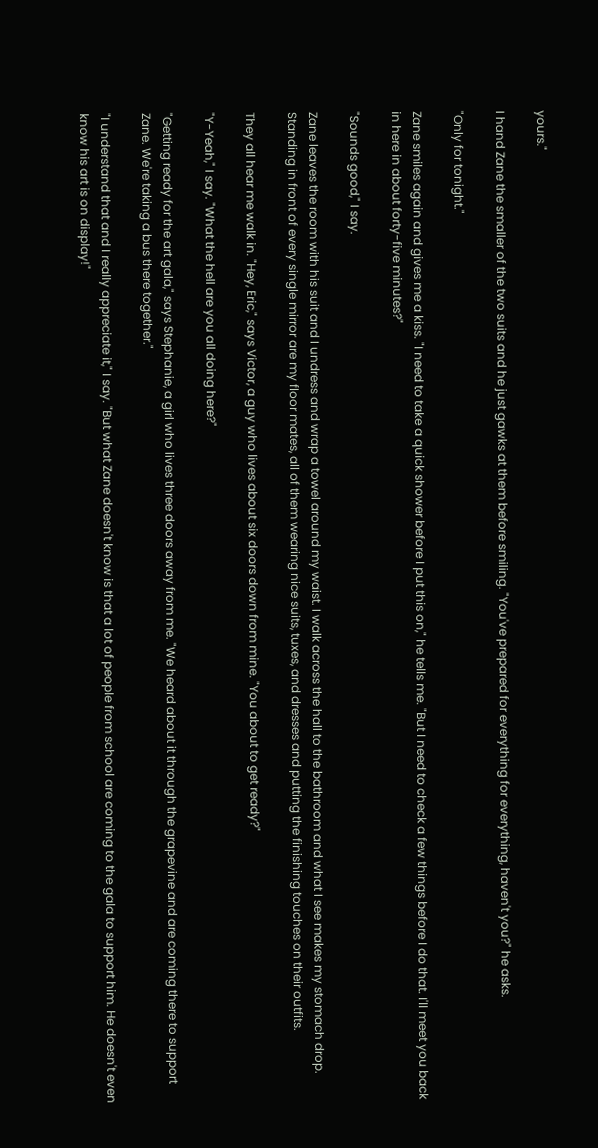yours."

I hand Zane the smaller of the two suits and he just gawks at them before smiling. "You've prepared for everything for everything, haven't you?" he asks.

"Only for tonight."

Zane smiles again and gives me a kiss. "I need to take a quick shower before I put this on," he tells me. "But I need to check a few things before I do that. I'll meet you back in here in about forty-five minutes?"

"Sounds good," I say.

Zane leaves the room with his suit and I undress and wrap a towel around my waist. I walk across the hall to the bathroom and what I see makes my stomach drop. Standing in front of every single mirror are my floor mates, all of them wearing nice suits, tuxes, and dresses and putting the finishing touches on their outfits.

They all hear me walk in. "Hey, Eric," says Victor, a guy who lives about six doors down from mine. "You about to get ready?"

"Y-Yeah," I say. "What the hell are you all doing here?"

"Getting ready for the art gala," says Stephanie, a girl who lives three doors away from me. "We heard about it through the grapevine and are coming there to support Zane. We're taking a bus there together."

"I understand that and I really appreciate it," I say. "But what Zane doesn't know is that a lot of people from school are coming to the gala to support him. He doesn't even know his art is on display!"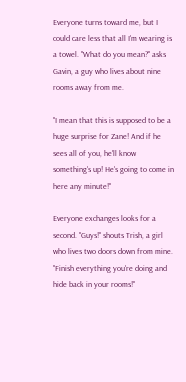Everyone turns toward me, but I could care less that all I'm wearing is a towel. "What do you mean?" asks Gavin, a guy who lives about nine rooms away from me.

"I mean that this is supposed to be a huge surprise for Zane! And if he sees all of you, he'll know something's up! He's going to come in here any minute!"

Everyone exchanges looks for a second. "Guys!" shouts Trish, a girl who lives two doors down from mine. "Finish everything you're doing and hide back in your rooms!"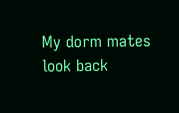My dorm mates look back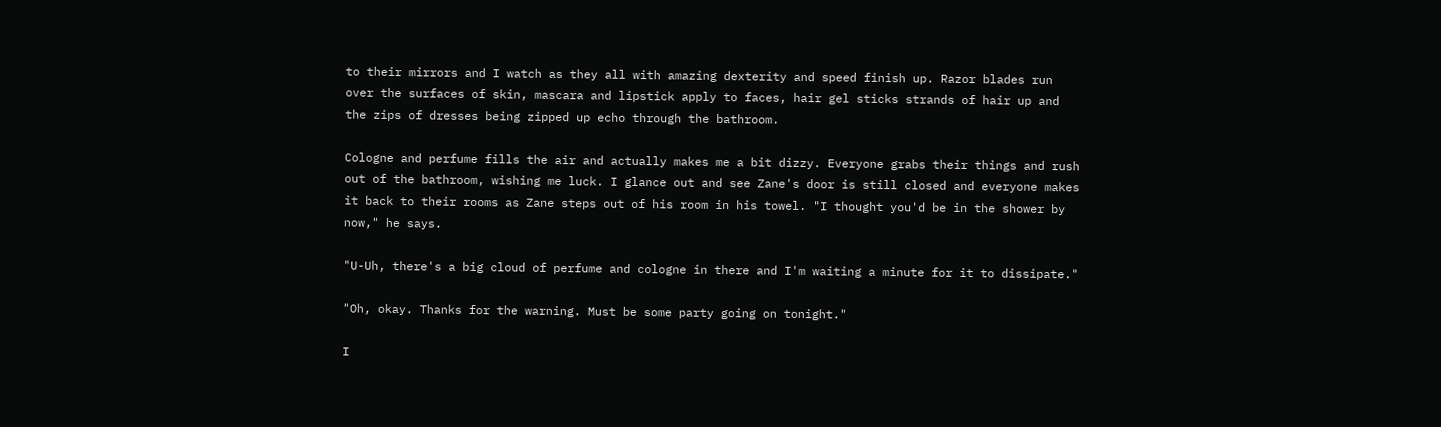to their mirrors and I watch as they all with amazing dexterity and speed finish up. Razor blades run over the surfaces of skin, mascara and lipstick apply to faces, hair gel sticks strands of hair up and the zips of dresses being zipped up echo through the bathroom.

Cologne and perfume fills the air and actually makes me a bit dizzy. Everyone grabs their things and rush out of the bathroom, wishing me luck. I glance out and see Zane's door is still closed and everyone makes it back to their rooms as Zane steps out of his room in his towel. "I thought you'd be in the shower by now," he says.

"U-Uh, there's a big cloud of perfume and cologne in there and I'm waiting a minute for it to dissipate."

"Oh, okay. Thanks for the warning. Must be some party going on tonight."

I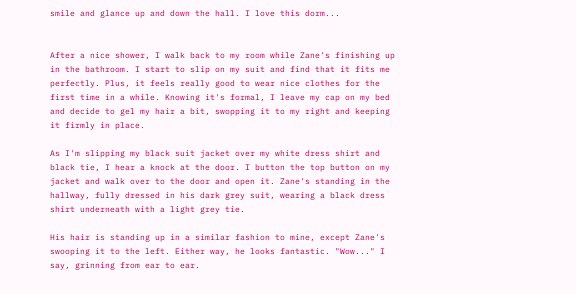smile and glance up and down the hall. I love this dorm...


After a nice shower, I walk back to my room while Zane's finishing up in the bathroom. I start to slip on my suit and find that it fits me perfectly. Plus, it feels really good to wear nice clothes for the first time in a while. Knowing it's formal, I leave my cap on my bed and decide to gel my hair a bit, swopping it to my right and keeping it firmly in place.

As I'm slipping my black suit jacket over my white dress shirt and black tie, I hear a knock at the door. I button the top button on my jacket and walk over to the door and open it. Zane's standing in the hallway, fully dressed in his dark grey suit, wearing a black dress shirt underneath with a light grey tie.

His hair is standing up in a similar fashion to mine, except Zane's swooping it to the left. Either way, he looks fantastic. "Wow..." I say, grinning from ear to ear.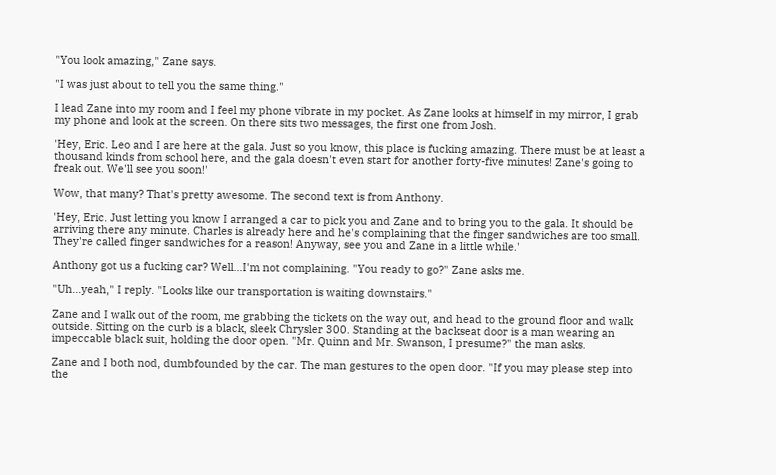"You look amazing," Zane says.

"I was just about to tell you the same thing."

I lead Zane into my room and I feel my phone vibrate in my pocket. As Zane looks at himself in my mirror, I grab my phone and look at the screen. On there sits two messages, the first one from Josh.

'Hey, Eric. Leo and I are here at the gala. Just so you know, this place is fucking amazing. There must be at least a thousand kinds from school here, and the gala doesn't even start for another forty-five minutes! Zane's going to freak out. We'll see you soon!'

Wow, that many? That's pretty awesome. The second text is from Anthony.

'Hey, Eric. Just letting you know I arranged a car to pick you and Zane and to bring you to the gala. It should be arriving there any minute. Charles is already here and he's complaining that the finger sandwiches are too small. They're called finger sandwiches for a reason! Anyway, see you and Zane in a little while.'

Anthony got us a fucking car? Well...I'm not complaining. "You ready to go?" Zane asks me.

"Uh...yeah," I reply. "Looks like our transportation is waiting downstairs."

Zane and I walk out of the room, me grabbing the tickets on the way out, and head to the ground floor and walk outside. Sitting on the curb is a black, sleek Chrysler 300. Standing at the backseat door is a man wearing an impeccable black suit, holding the door open. "Mr. Quinn and Mr. Swanson, I presume?" the man asks.

Zane and I both nod, dumbfounded by the car. The man gestures to the open door. "If you may please step into the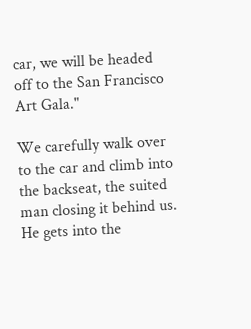car, we will be headed off to the San Francisco Art Gala."

We carefully walk over to the car and climb into the backseat, the suited man closing it behind us. He gets into the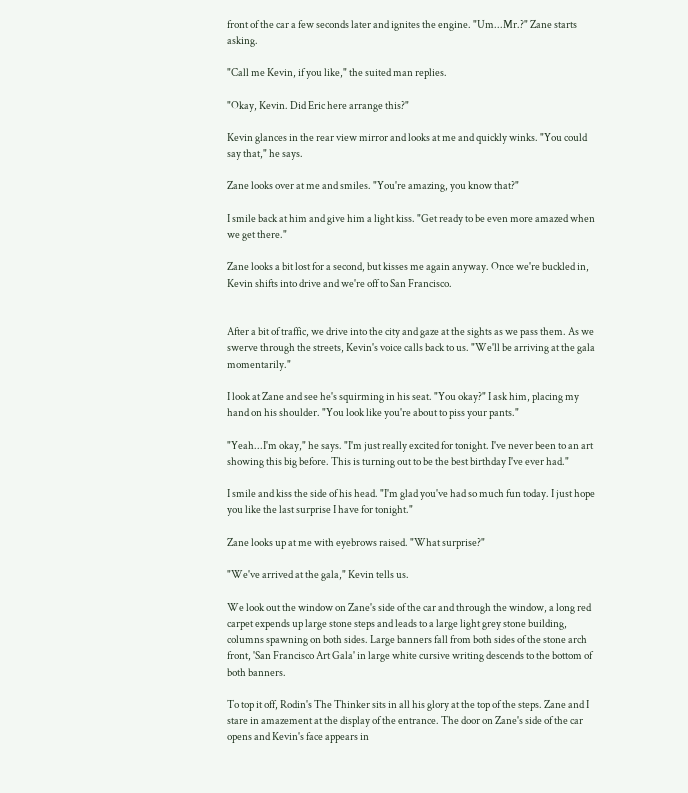front of the car a few seconds later and ignites the engine. "Um...Mr.?" Zane starts asking.

"Call me Kevin, if you like," the suited man replies.

"Okay, Kevin. Did Eric here arrange this?"

Kevin glances in the rear view mirror and looks at me and quickly winks. "You could say that," he says.

Zane looks over at me and smiles. "You're amazing, you know that?"

I smile back at him and give him a light kiss. "Get ready to be even more amazed when we get there."

Zane looks a bit lost for a second, but kisses me again anyway. Once we're buckled in, Kevin shifts into drive and we're off to San Francisco.


After a bit of traffic, we drive into the city and gaze at the sights as we pass them. As we swerve through the streets, Kevin's voice calls back to us. "We'll be arriving at the gala momentarily."

I look at Zane and see he's squirming in his seat. "You okay?" I ask him, placing my hand on his shoulder. "You look like you're about to piss your pants."

"Yeah...I'm okay," he says. "I'm just really excited for tonight. I've never been to an art showing this big before. This is turning out to be the best birthday I've ever had."

I smile and kiss the side of his head. "I'm glad you've had so much fun today. I just hope you like the last surprise I have for tonight."

Zane looks up at me with eyebrows raised. "What surprise?"

"We've arrived at the gala," Kevin tells us.

We look out the window on Zane's side of the car and through the window, a long red carpet expends up large stone steps and leads to a large light grey stone building, columns spawning on both sides. Large banners fall from both sides of the stone arch front, 'San Francisco Art Gala' in large white cursive writing descends to the bottom of both banners.

To top it off, Rodin's The Thinker sits in all his glory at the top of the steps. Zane and I stare in amazement at the display of the entrance. The door on Zane's side of the car opens and Kevin's face appears in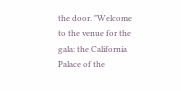the door. "Welcome to the venue for the gala: the California Palace of the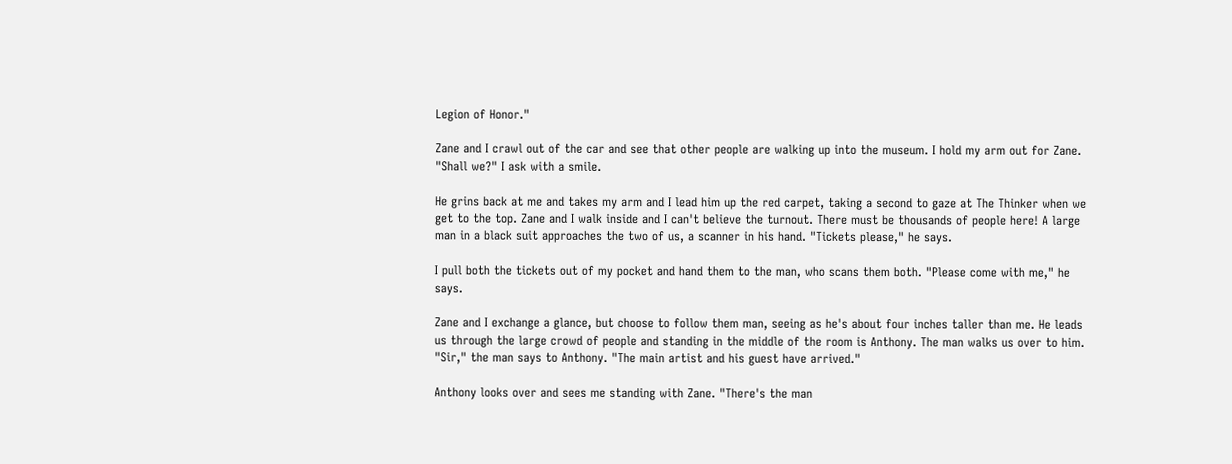Legion of Honor."

Zane and I crawl out of the car and see that other people are walking up into the museum. I hold my arm out for Zane. "Shall we?" I ask with a smile.

He grins back at me and takes my arm and I lead him up the red carpet, taking a second to gaze at The Thinker when we get to the top. Zane and I walk inside and I can't believe the turnout. There must be thousands of people here! A large man in a black suit approaches the two of us, a scanner in his hand. "Tickets please," he says.

I pull both the tickets out of my pocket and hand them to the man, who scans them both. "Please come with me," he says.

Zane and I exchange a glance, but choose to follow them man, seeing as he's about four inches taller than me. He leads us through the large crowd of people and standing in the middle of the room is Anthony. The man walks us over to him. "Sir," the man says to Anthony. "The main artist and his guest have arrived."

Anthony looks over and sees me standing with Zane. "There's the man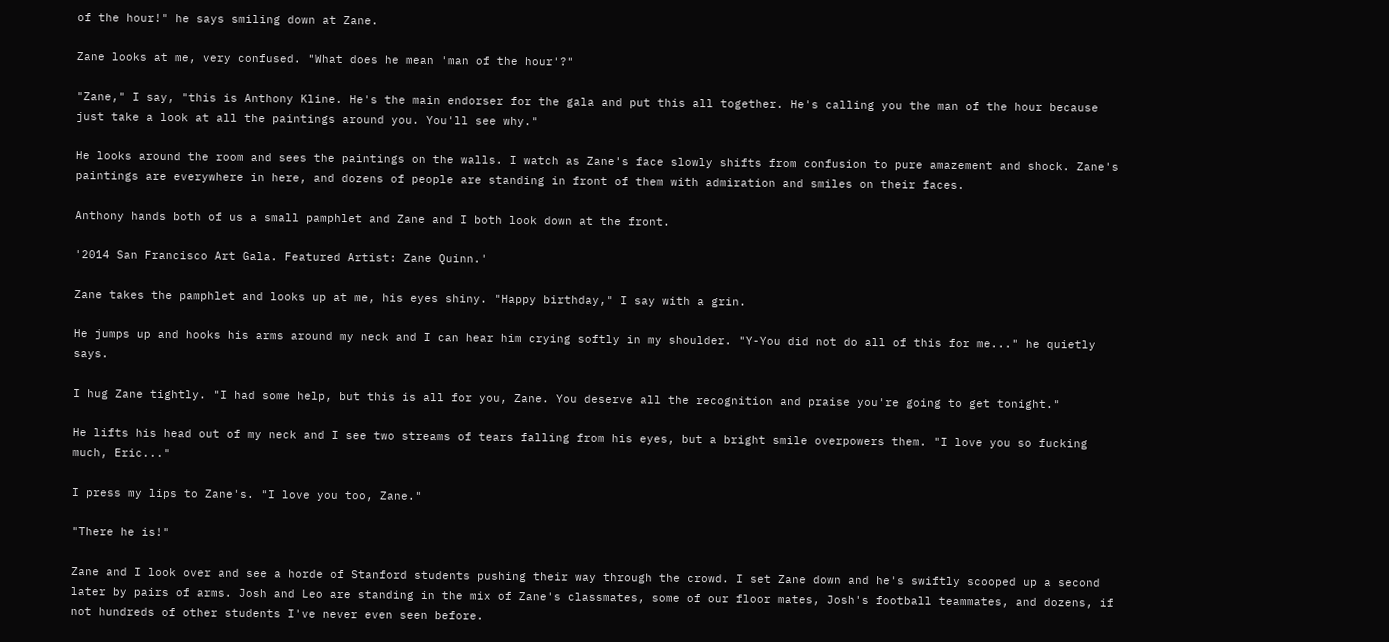of the hour!" he says smiling down at Zane.

Zane looks at me, very confused. "What does he mean 'man of the hour'?"

"Zane," I say, "this is Anthony Kline. He's the main endorser for the gala and put this all together. He's calling you the man of the hour because just take a look at all the paintings around you. You'll see why."

He looks around the room and sees the paintings on the walls. I watch as Zane's face slowly shifts from confusion to pure amazement and shock. Zane's paintings are everywhere in here, and dozens of people are standing in front of them with admiration and smiles on their faces.

Anthony hands both of us a small pamphlet and Zane and I both look down at the front.

'2014 San Francisco Art Gala. Featured Artist: Zane Quinn.'

Zane takes the pamphlet and looks up at me, his eyes shiny. "Happy birthday," I say with a grin.

He jumps up and hooks his arms around my neck and I can hear him crying softly in my shoulder. "Y-You did not do all of this for me..." he quietly says.

I hug Zane tightly. "I had some help, but this is all for you, Zane. You deserve all the recognition and praise you're going to get tonight."

He lifts his head out of my neck and I see two streams of tears falling from his eyes, but a bright smile overpowers them. "I love you so fucking much, Eric..."

I press my lips to Zane's. "I love you too, Zane."

"There he is!"

Zane and I look over and see a horde of Stanford students pushing their way through the crowd. I set Zane down and he's swiftly scooped up a second later by pairs of arms. Josh and Leo are standing in the mix of Zane's classmates, some of our floor mates, Josh's football teammates, and dozens, if not hundreds of other students I've never even seen before.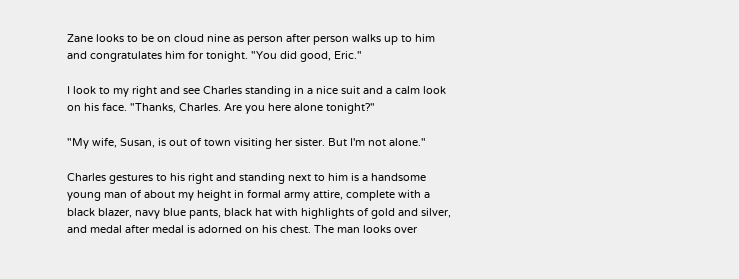Zane looks to be on cloud nine as person after person walks up to him and congratulates him for tonight. "You did good, Eric."

I look to my right and see Charles standing in a nice suit and a calm look on his face. "Thanks, Charles. Are you here alone tonight?"

"My wife, Susan, is out of town visiting her sister. But I'm not alone."

Charles gestures to his right and standing next to him is a handsome young man of about my height in formal army attire, complete with a black blazer, navy blue pants, black hat with highlights of gold and silver, and medal after medal is adorned on his chest. The man looks over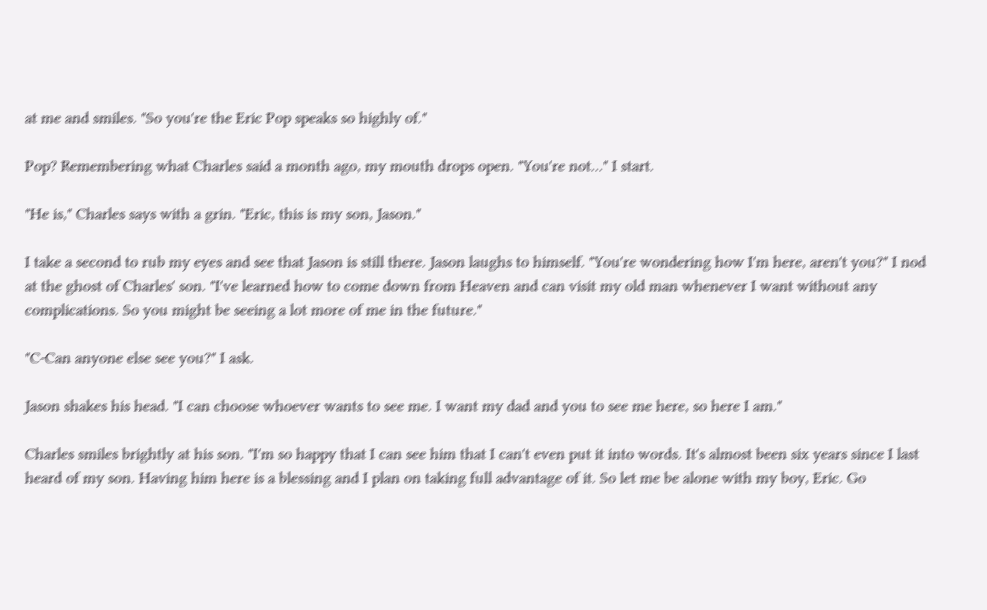at me and smiles. "So you're the Eric Pop speaks so highly of."

Pop? Remembering what Charles said a month ago, my mouth drops open. "You're not..." I start.

"He is," Charles says with a grin. "Eric, this is my son, Jason."

I take a second to rub my eyes and see that Jason is still there. Jason laughs to himself. "You're wondering how I'm here, aren't you?" I nod at the ghost of Charles' son. "I've learned how to come down from Heaven and can visit my old man whenever I want without any complications. So you might be seeing a lot more of me in the future."

"C-Can anyone else see you?" I ask.

Jason shakes his head. "I can choose whoever wants to see me. I want my dad and you to see me here, so here I am."

Charles smiles brightly at his son. "I'm so happy that I can see him that I can't even put it into words. It's almost been six years since I last heard of my son. Having him here is a blessing and I plan on taking full advantage of it. So let me be alone with my boy, Eric. Go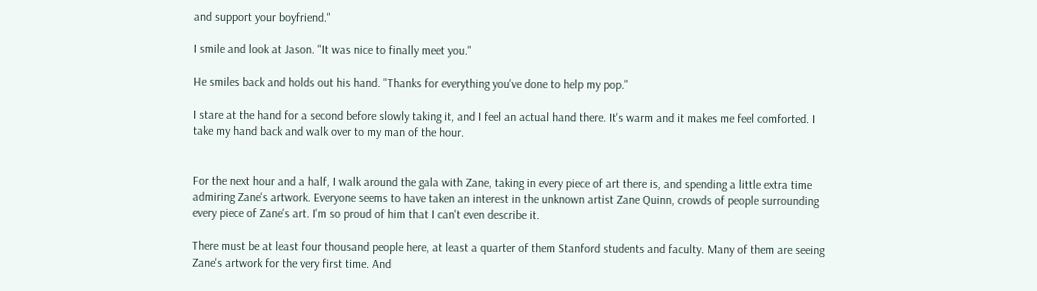and support your boyfriend."

I smile and look at Jason. "It was nice to finally meet you."

He smiles back and holds out his hand. "Thanks for everything you've done to help my pop."

I stare at the hand for a second before slowly taking it, and I feel an actual hand there. It's warm and it makes me feel comforted. I take my hand back and walk over to my man of the hour.


For the next hour and a half, I walk around the gala with Zane, taking in every piece of art there is, and spending a little extra time admiring Zane's artwork. Everyone seems to have taken an interest in the unknown artist Zane Quinn, crowds of people surrounding every piece of Zane's art. I'm so proud of him that I can't even describe it.

There must be at least four thousand people here, at least a quarter of them Stanford students and faculty. Many of them are seeing Zane's artwork for the very first time. And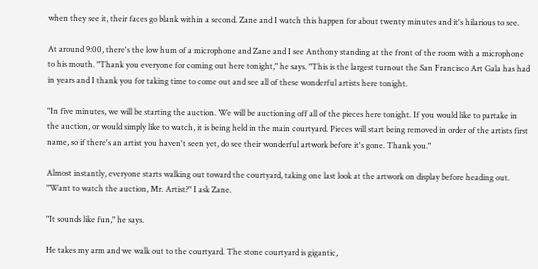when they see it, their faces go blank within a second. Zane and I watch this happen for about twenty minutes and it's hilarious to see.

At around 9:00, there's the low hum of a microphone and Zane and I see Anthony standing at the front of the room with a microphone to his mouth. "Thank you everyone for coming out here tonight," he says. "This is the largest turnout the San Francisco Art Gala has had in years and I thank you for taking time to come out and see all of these wonderful artists here tonight.

"In five minutes, we will be starting the auction. We will be auctioning off all of the pieces here tonight. If you would like to partake in the auction, or would simply like to watch, it is being held in the main courtyard. Pieces will start being removed in order of the artists first name, so if there's an artist you haven't seen yet, do see their wonderful artwork before it's gone. Thank you."

Almost instantly, everyone starts walking out toward the courtyard, taking one last look at the artwork on display before heading out. "Want to watch the auction, Mr. Artist?" I ask Zane.

"It sounds like fun," he says.

He takes my arm and we walk out to the courtyard. The stone courtyard is gigantic,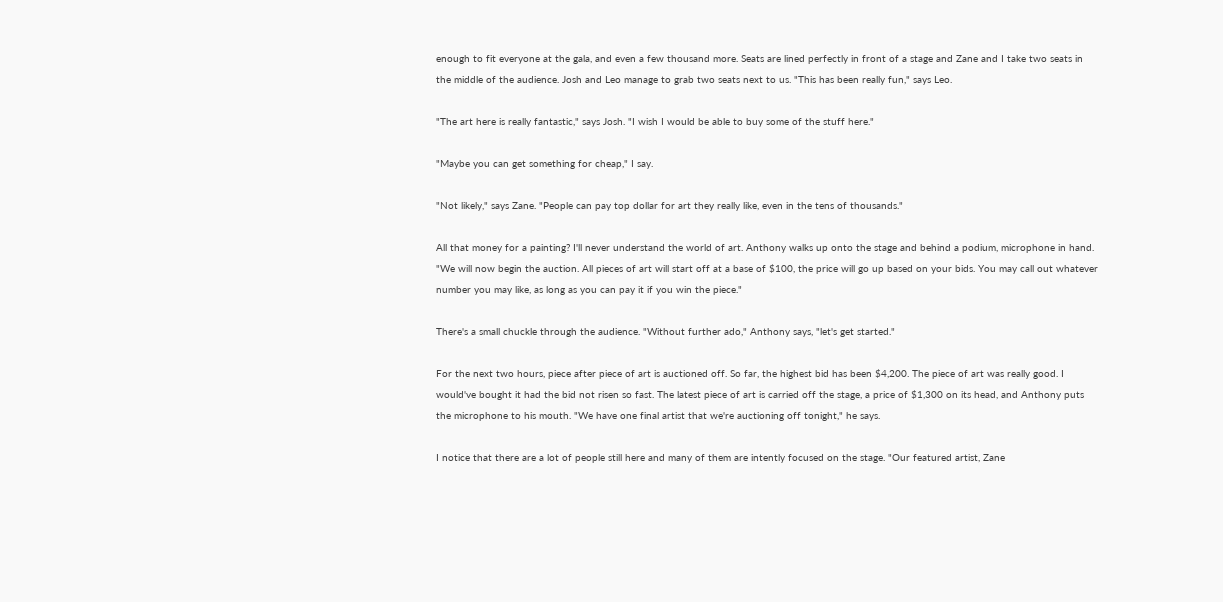enough to fit everyone at the gala, and even a few thousand more. Seats are lined perfectly in front of a stage and Zane and I take two seats in the middle of the audience. Josh and Leo manage to grab two seats next to us. "This has been really fun," says Leo.

"The art here is really fantastic," says Josh. "I wish I would be able to buy some of the stuff here."

"Maybe you can get something for cheap," I say.

"Not likely," says Zane. "People can pay top dollar for art they really like, even in the tens of thousands."

All that money for a painting? I'll never understand the world of art. Anthony walks up onto the stage and behind a podium, microphone in hand. "We will now begin the auction. All pieces of art will start off at a base of $100, the price will go up based on your bids. You may call out whatever number you may like, as long as you can pay it if you win the piece."

There's a small chuckle through the audience. "Without further ado," Anthony says, "let's get started."

For the next two hours, piece after piece of art is auctioned off. So far, the highest bid has been $4,200. The piece of art was really good. I would've bought it had the bid not risen so fast. The latest piece of art is carried off the stage, a price of $1,300 on its head, and Anthony puts the microphone to his mouth. "We have one final artist that we're auctioning off tonight," he says.

I notice that there are a lot of people still here and many of them are intently focused on the stage. "Our featured artist, Zane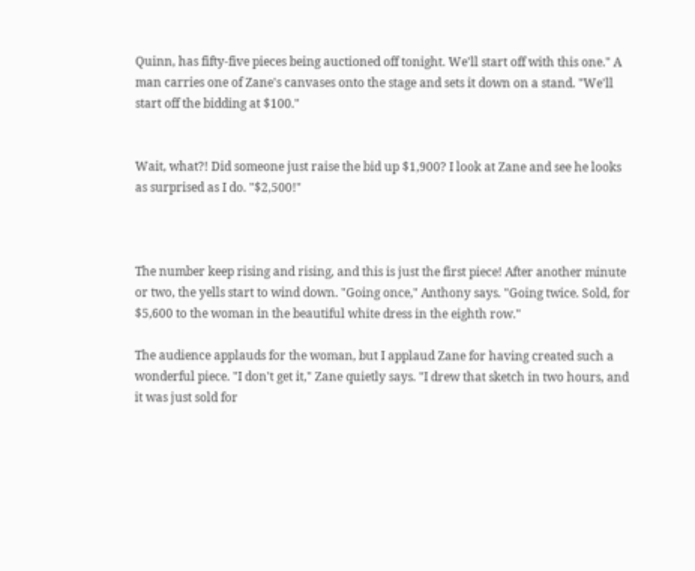Quinn, has fifty-five pieces being auctioned off tonight. We'll start off with this one." A man carries one of Zane's canvases onto the stage and sets it down on a stand. "We'll start off the bidding at $100."


Wait, what?! Did someone just raise the bid up $1,900? I look at Zane and see he looks as surprised as I do. "$2,500!"



The number keep rising and rising, and this is just the first piece! After another minute or two, the yells start to wind down. "Going once," Anthony says. "Going twice. Sold, for $5,600 to the woman in the beautiful white dress in the eighth row."

The audience applauds for the woman, but I applaud Zane for having created such a wonderful piece. "I don't get it," Zane quietly says. "I drew that sketch in two hours, and it was just sold for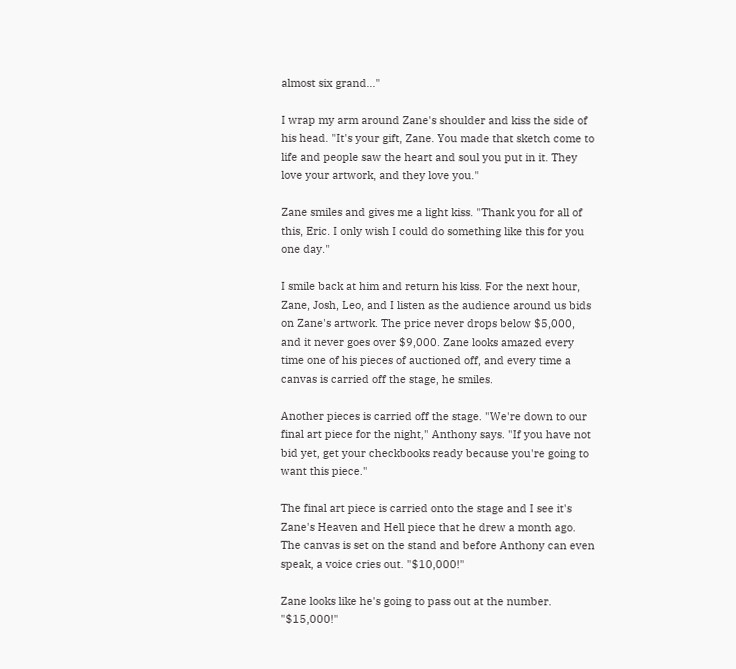almost six grand..."

I wrap my arm around Zane's shoulder and kiss the side of his head. "It's your gift, Zane. You made that sketch come to life and people saw the heart and soul you put in it. They love your artwork, and they love you."

Zane smiles and gives me a light kiss. "Thank you for all of this, Eric. I only wish I could do something like this for you one day."

I smile back at him and return his kiss. For the next hour, Zane, Josh, Leo, and I listen as the audience around us bids on Zane's artwork. The price never drops below $5,000, and it never goes over $9,000. Zane looks amazed every time one of his pieces of auctioned off, and every time a canvas is carried off the stage, he smiles.

Another pieces is carried off the stage. "We're down to our final art piece for the night," Anthony says. "If you have not bid yet, get your checkbooks ready because you're going to want this piece."

The final art piece is carried onto the stage and I see it's Zane's Heaven and Hell piece that he drew a month ago. The canvas is set on the stand and before Anthony can even speak, a voice cries out. "$10,000!"

Zane looks like he's going to pass out at the number. "$15,000!"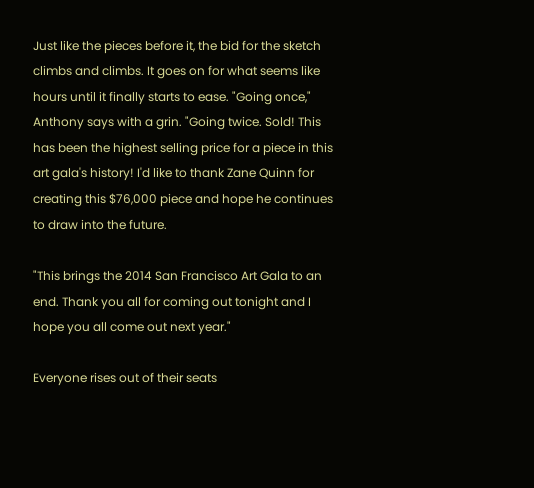Just like the pieces before it, the bid for the sketch climbs and climbs. It goes on for what seems like hours until it finally starts to ease. "Going once," Anthony says with a grin. "Going twice. Sold! This has been the highest selling price for a piece in this art gala's history! I'd like to thank Zane Quinn for creating this $76,000 piece and hope he continues to draw into the future.

"This brings the 2014 San Francisco Art Gala to an end. Thank you all for coming out tonight and I hope you all come out next year."

Everyone rises out of their seats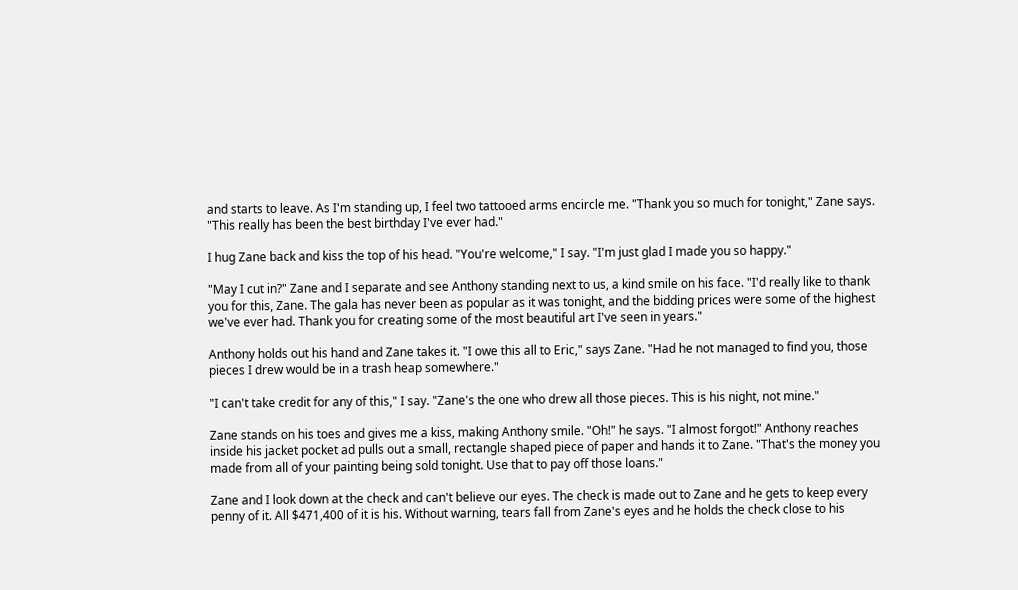and starts to leave. As I'm standing up, I feel two tattooed arms encircle me. "Thank you so much for tonight," Zane says. "This really has been the best birthday I've ever had."

I hug Zane back and kiss the top of his head. "You're welcome," I say. "I'm just glad I made you so happy."

"May I cut in?" Zane and I separate and see Anthony standing next to us, a kind smile on his face. "I'd really like to thank you for this, Zane. The gala has never been as popular as it was tonight, and the bidding prices were some of the highest we've ever had. Thank you for creating some of the most beautiful art I've seen in years."

Anthony holds out his hand and Zane takes it. "I owe this all to Eric," says Zane. "Had he not managed to find you, those pieces I drew would be in a trash heap somewhere."

"I can't take credit for any of this," I say. "Zane's the one who drew all those pieces. This is his night, not mine."

Zane stands on his toes and gives me a kiss, making Anthony smile. "Oh!" he says. "I almost forgot!" Anthony reaches inside his jacket pocket ad pulls out a small, rectangle shaped piece of paper and hands it to Zane. "That's the money you made from all of your painting being sold tonight. Use that to pay off those loans."

Zane and I look down at the check and can't believe our eyes. The check is made out to Zane and he gets to keep every penny of it. All $471,400 of it is his. Without warning, tears fall from Zane's eyes and he holds the check close to his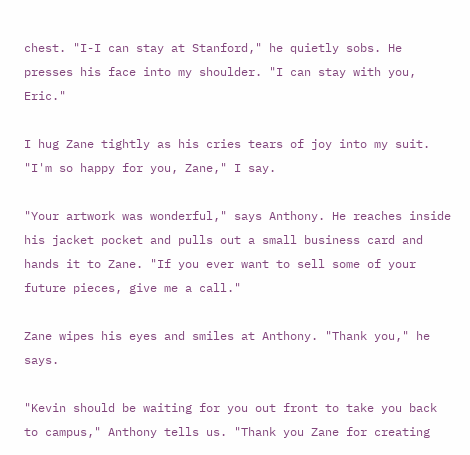chest. "I-I can stay at Stanford," he quietly sobs. He presses his face into my shoulder. "I can stay with you, Eric."

I hug Zane tightly as his cries tears of joy into my suit. "I'm so happy for you, Zane," I say.

"Your artwork was wonderful," says Anthony. He reaches inside his jacket pocket and pulls out a small business card and hands it to Zane. "If you ever want to sell some of your future pieces, give me a call."

Zane wipes his eyes and smiles at Anthony. "Thank you," he says.

"Kevin should be waiting for you out front to take you back to campus," Anthony tells us. "Thank you Zane for creating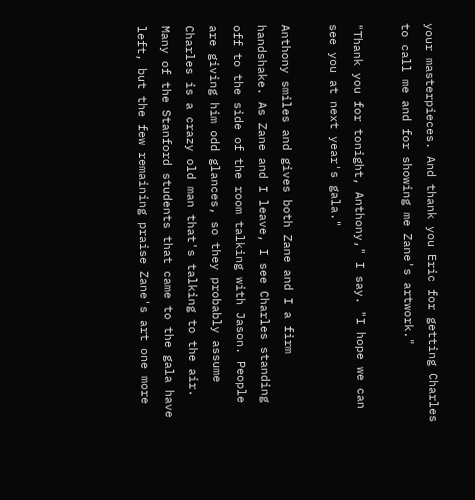your masterpieces. And thank you Eric for getting Charles to call me and for showing me Zane's artwork."

"Thank you for tonight, Anthony," I say. "I hope we can see you at next year's gala."

Anthony smiles and gives both Zane and I a firm handshake. As Zane and I leave, I see Charles standing off to the side of the room talking with Jason. People are giving him odd glances, so they probably assume Charles is a crazy old man that's talking to the air. Many of the Stanford students that came to the gala have left, but the few remaining praise Zane's art one more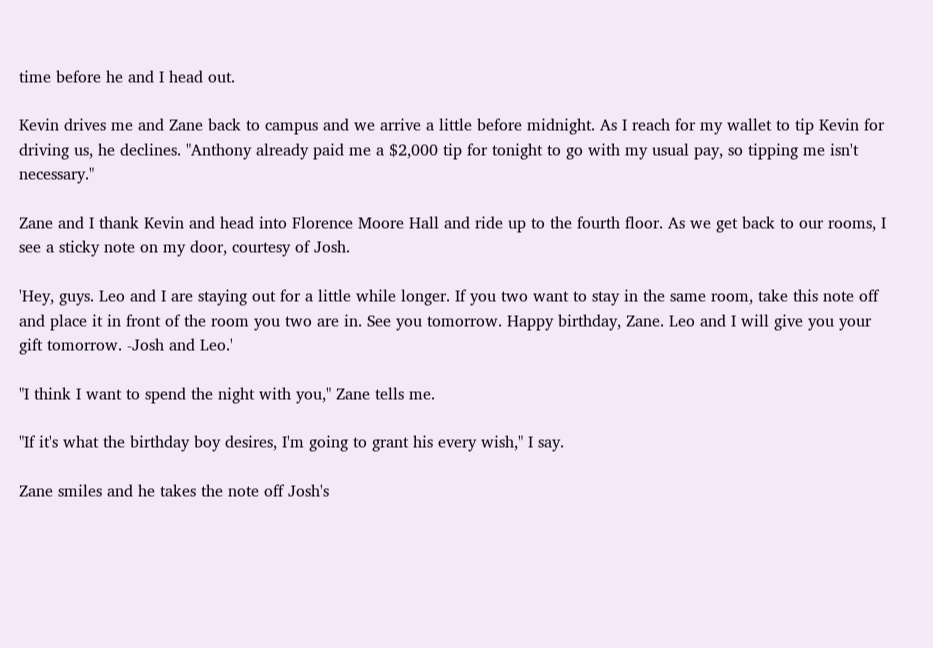time before he and I head out.

Kevin drives me and Zane back to campus and we arrive a little before midnight. As I reach for my wallet to tip Kevin for driving us, he declines. "Anthony already paid me a $2,000 tip for tonight to go with my usual pay, so tipping me isn't necessary."

Zane and I thank Kevin and head into Florence Moore Hall and ride up to the fourth floor. As we get back to our rooms, I see a sticky note on my door, courtesy of Josh.

'Hey, guys. Leo and I are staying out for a little while longer. If you two want to stay in the same room, take this note off and place it in front of the room you two are in. See you tomorrow. Happy birthday, Zane. Leo and I will give you your gift tomorrow. -Josh and Leo.'

"I think I want to spend the night with you," Zane tells me.

"If it's what the birthday boy desires, I'm going to grant his every wish," I say.

Zane smiles and he takes the note off Josh's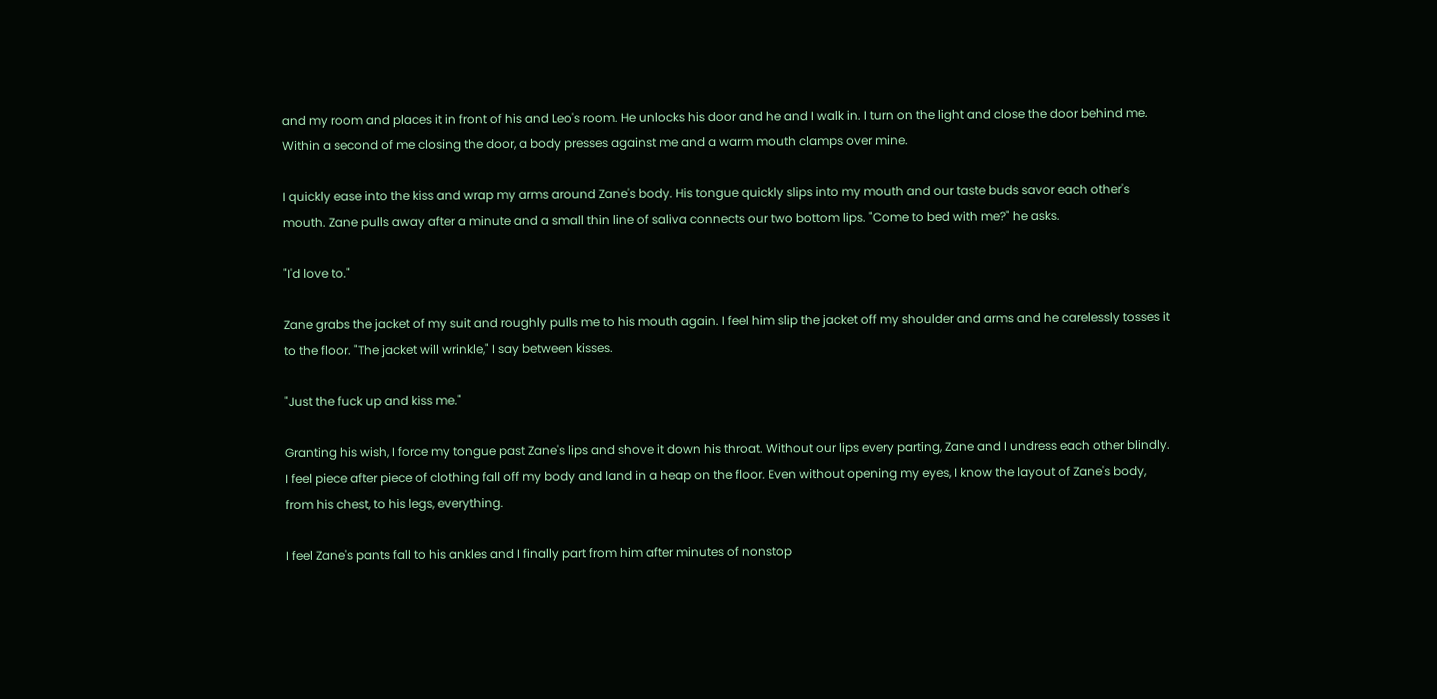and my room and places it in front of his and Leo's room. He unlocks his door and he and I walk in. I turn on the light and close the door behind me. Within a second of me closing the door, a body presses against me and a warm mouth clamps over mine.

I quickly ease into the kiss and wrap my arms around Zane's body. His tongue quickly slips into my mouth and our taste buds savor each other's mouth. Zane pulls away after a minute and a small thin line of saliva connects our two bottom lips. "Come to bed with me?" he asks.

"I'd love to."

Zane grabs the jacket of my suit and roughly pulls me to his mouth again. I feel him slip the jacket off my shoulder and arms and he carelessly tosses it to the floor. "The jacket will wrinkle," I say between kisses.

"Just the fuck up and kiss me."

Granting his wish, I force my tongue past Zane's lips and shove it down his throat. Without our lips every parting, Zane and I undress each other blindly. I feel piece after piece of clothing fall off my body and land in a heap on the floor. Even without opening my eyes, I know the layout of Zane's body, from his chest, to his legs, everything.

I feel Zane's pants fall to his ankles and I finally part from him after minutes of nonstop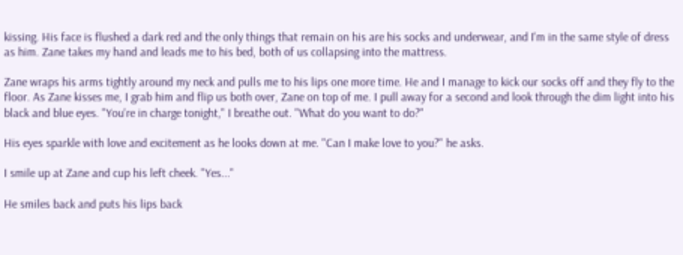kissing. His face is flushed a dark red and the only things that remain on his are his socks and underwear, and I'm in the same style of dress as him. Zane takes my hand and leads me to his bed, both of us collapsing into the mattress.

Zane wraps his arms tightly around my neck and pulls me to his lips one more time. He and I manage to kick our socks off and they fly to the floor. As Zane kisses me, I grab him and flip us both over, Zane on top of me. I pull away for a second and look through the dim light into his black and blue eyes. "You're in charge tonight," I breathe out. "What do you want to do?"

His eyes sparkle with love and excitement as he looks down at me. "Can I make love to you?" he asks.

I smile up at Zane and cup his left cheek. "Yes..."

He smiles back and puts his lips back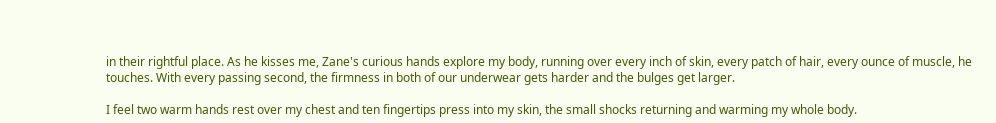in their rightful place. As he kisses me, Zane's curious hands explore my body, running over every inch of skin, every patch of hair, every ounce of muscle, he touches. With every passing second, the firmness in both of our underwear gets harder and the bulges get larger.

I feel two warm hands rest over my chest and ten fingertips press into my skin, the small shocks returning and warming my whole body.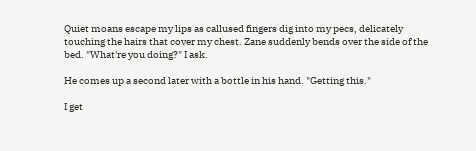Quiet moans escape my lips as callused fingers dig into my pecs, delicately touching the hairs that cover my chest. Zane suddenly bends over the side of the bed. "What're you doing?" I ask.

He comes up a second later with a bottle in his hand. "Getting this."

I get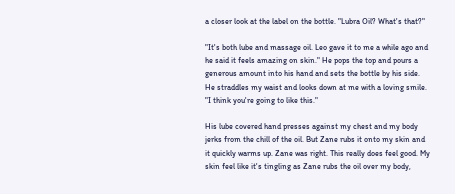a closer look at the label on the bottle. "Lubra Oil? What's that?"

"It's both lube and massage oil. Leo gave it to me a while ago and he said it feels amazing on skin." He pops the top and pours a generous amount into his hand and sets the bottle by his side. He straddles my waist and looks down at me with a loving smile. "I think you're going to like this."

His lube covered hand presses against my chest and my body jerks from the chill of the oil. But Zane rubs it onto my skin and it quickly warms up. Zane was right. This really does feel good. My skin feel like it's tingling as Zane rubs the oil over my body,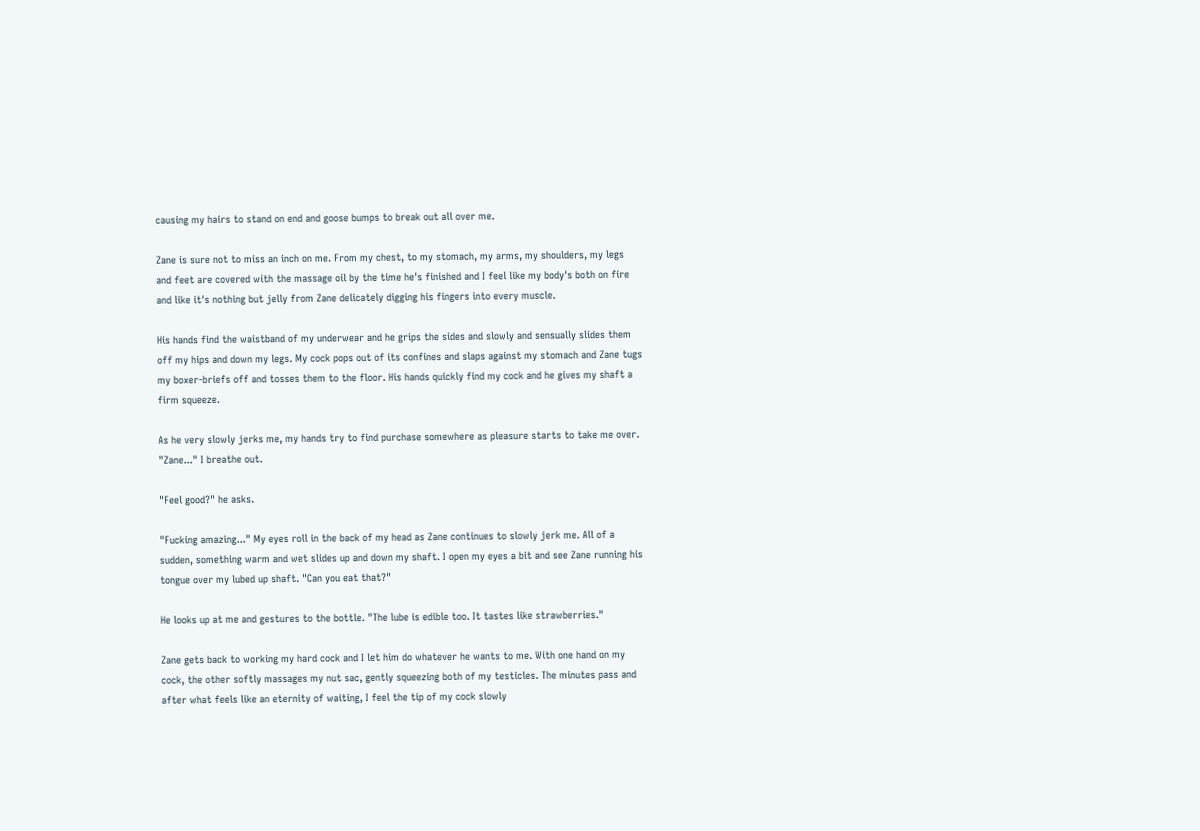causing my hairs to stand on end and goose bumps to break out all over me.

Zane is sure not to miss an inch on me. From my chest, to my stomach, my arms, my shoulders, my legs and feet are covered with the massage oil by the time he's finished and I feel like my body's both on fire and like it's nothing but jelly from Zane delicately digging his fingers into every muscle.

His hands find the waistband of my underwear and he grips the sides and slowly and sensually slides them off my hips and down my legs. My cock pops out of its confines and slaps against my stomach and Zane tugs my boxer-briefs off and tosses them to the floor. His hands quickly find my cock and he gives my shaft a firm squeeze.

As he very slowly jerks me, my hands try to find purchase somewhere as pleasure starts to take me over. "Zane..." I breathe out.

"Feel good?" he asks.

"Fucking amazing..." My eyes roll in the back of my head as Zane continues to slowly jerk me. All of a sudden, something warm and wet slides up and down my shaft. I open my eyes a bit and see Zane running his tongue over my lubed up shaft. "Can you eat that?"

He looks up at me and gestures to the bottle. "The lube is edible too. It tastes like strawberries."

Zane gets back to working my hard cock and I let him do whatever he wants to me. With one hand on my cock, the other softly massages my nut sac, gently squeezing both of my testicles. The minutes pass and after what feels like an eternity of waiting, I feel the tip of my cock slowly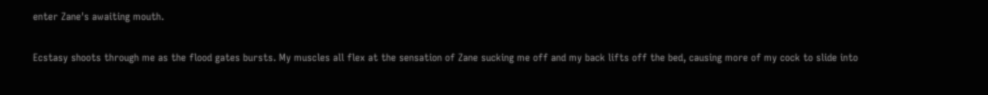enter Zane's awaiting mouth.

Ecstasy shoots through me as the flood gates bursts. My muscles all flex at the sensation of Zane sucking me off and my back lifts off the bed, causing more of my cock to slide into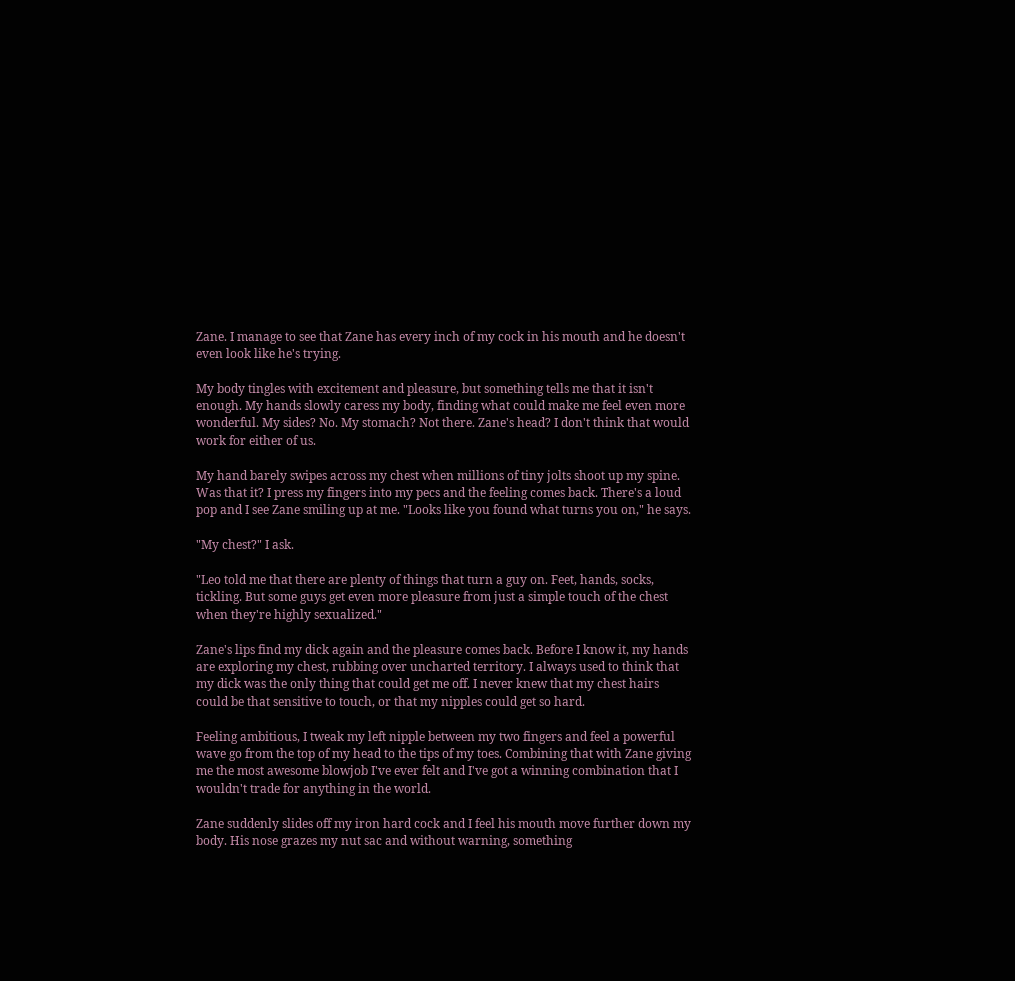Zane. I manage to see that Zane has every inch of my cock in his mouth and he doesn't even look like he's trying.

My body tingles with excitement and pleasure, but something tells me that it isn't enough. My hands slowly caress my body, finding what could make me feel even more wonderful. My sides? No. My stomach? Not there. Zane's head? I don't think that would work for either of us.

My hand barely swipes across my chest when millions of tiny jolts shoot up my spine. Was that it? I press my fingers into my pecs and the feeling comes back. There's a loud pop and I see Zane smiling up at me. "Looks like you found what turns you on," he says.

"My chest?" I ask.

"Leo told me that there are plenty of things that turn a guy on. Feet, hands, socks, tickling. But some guys get even more pleasure from just a simple touch of the chest when they're highly sexualized."

Zane's lips find my dick again and the pleasure comes back. Before I know it, my hands are exploring my chest, rubbing over uncharted territory. I always used to think that my dick was the only thing that could get me off. I never knew that my chest hairs could be that sensitive to touch, or that my nipples could get so hard.

Feeling ambitious, I tweak my left nipple between my two fingers and feel a powerful wave go from the top of my head to the tips of my toes. Combining that with Zane giving me the most awesome blowjob I've ever felt and I've got a winning combination that I wouldn't trade for anything in the world.

Zane suddenly slides off my iron hard cock and I feel his mouth move further down my body. His nose grazes my nut sac and without warning, something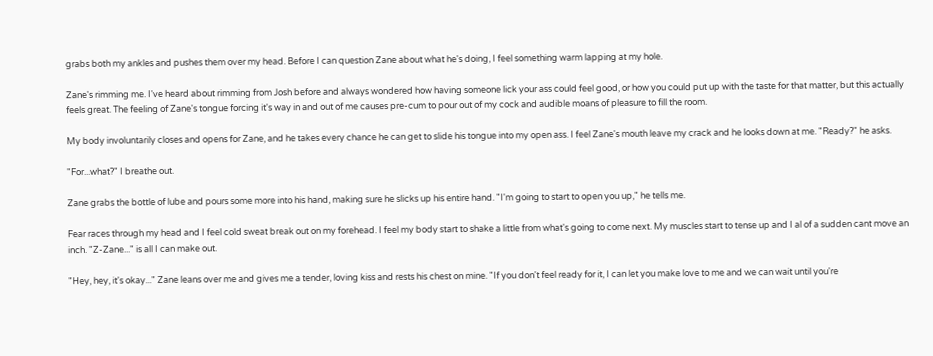grabs both my ankles and pushes them over my head. Before I can question Zane about what he's doing, I feel something warm lapping at my hole.

Zane's rimming me. I've heard about rimming from Josh before and always wondered how having someone lick your ass could feel good, or how you could put up with the taste for that matter, but this actually feels great. The feeling of Zane's tongue forcing it's way in and out of me causes pre-cum to pour out of my cock and audible moans of pleasure to fill the room.

My body involuntarily closes and opens for Zane, and he takes every chance he can get to slide his tongue into my open ass. I feel Zane's mouth leave my crack and he looks down at me. "Ready?" he asks.

"For...what?" I breathe out.

Zane grabs the bottle of lube and pours some more into his hand, making sure he slicks up his entire hand. "I'm going to start to open you up," he tells me.

Fear races through my head and I feel cold sweat break out on my forehead. I feel my body start to shake a little from what's going to come next. My muscles start to tense up and I al of a sudden cant move an inch. "Z-Zane..." is all I can make out.

"Hey, hey, it's okay..." Zane leans over me and gives me a tender, loving kiss and rests his chest on mine. "If you don't feel ready for it, I can let you make love to me and we can wait until you're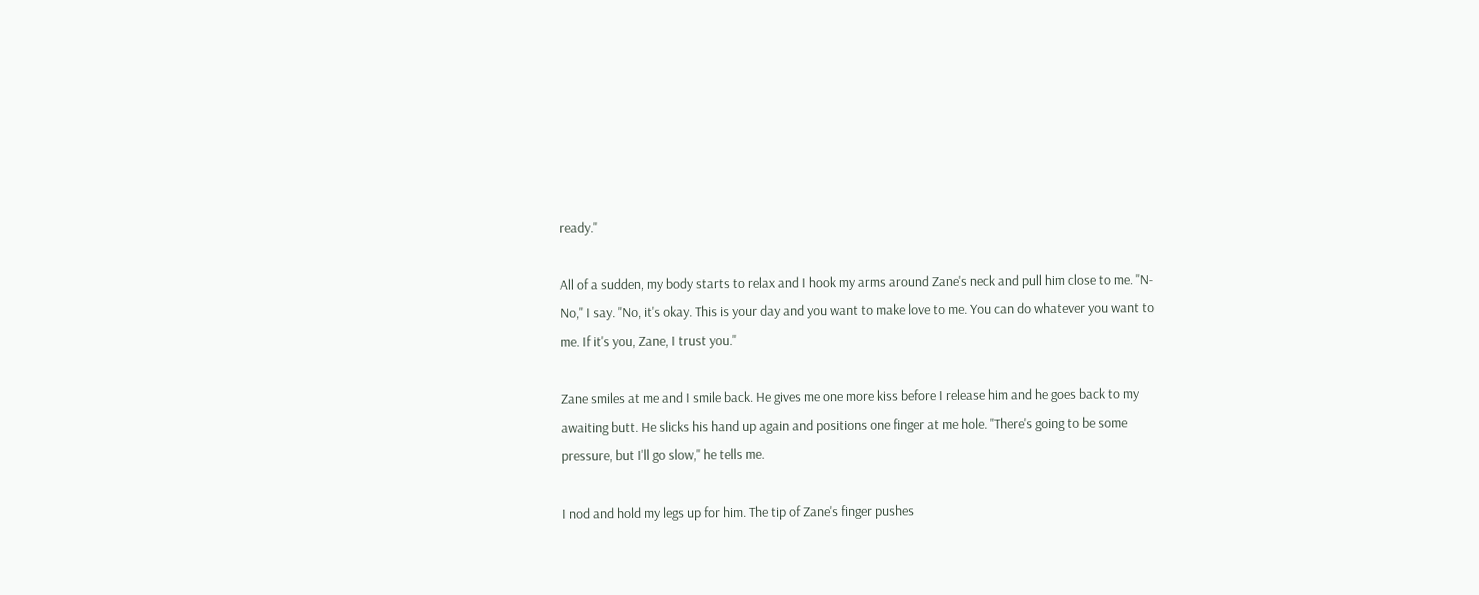ready."

All of a sudden, my body starts to relax and I hook my arms around Zane's neck and pull him close to me. "N-No," I say. "No, it's okay. This is your day and you want to make love to me. You can do whatever you want to me. If it's you, Zane, I trust you."

Zane smiles at me and I smile back. He gives me one more kiss before I release him and he goes back to my awaiting butt. He slicks his hand up again and positions one finger at me hole. "There's going to be some pressure, but I'll go slow," he tells me.

I nod and hold my legs up for him. The tip of Zane's finger pushes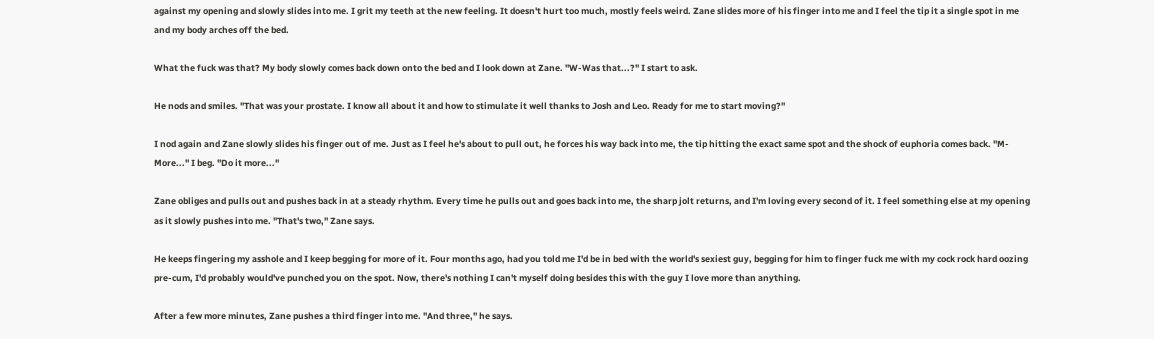against my opening and slowly slides into me. I grit my teeth at the new feeling. It doesn't hurt too much, mostly feels weird. Zane slides more of his finger into me and I feel the tip it a single spot in me and my body arches off the bed.

What the fuck was that? My body slowly comes back down onto the bed and I look down at Zane. "W-Was that...?" I start to ask.

He nods and smiles. "That was your prostate. I know all about it and how to stimulate it well thanks to Josh and Leo. Ready for me to start moving?"

I nod again and Zane slowly slides his finger out of me. Just as I feel he's about to pull out, he forces his way back into me, the tip hitting the exact same spot and the shock of euphoria comes back. "M-More..." I beg. "Do it more..."

Zane obliges and pulls out and pushes back in at a steady rhythm. Every time he pulls out and goes back into me, the sharp jolt returns, and I'm loving every second of it. I feel something else at my opening as it slowly pushes into me. "That's two," Zane says.

He keeps fingering my asshole and I keep begging for more of it. Four months ago, had you told me I'd be in bed with the world's sexiest guy, begging for him to finger fuck me with my cock rock hard oozing pre-cum, I'd probably would've punched you on the spot. Now, there's nothing I can't myself doing besides this with the guy I love more than anything.

After a few more minutes, Zane pushes a third finger into me. "And three," he says.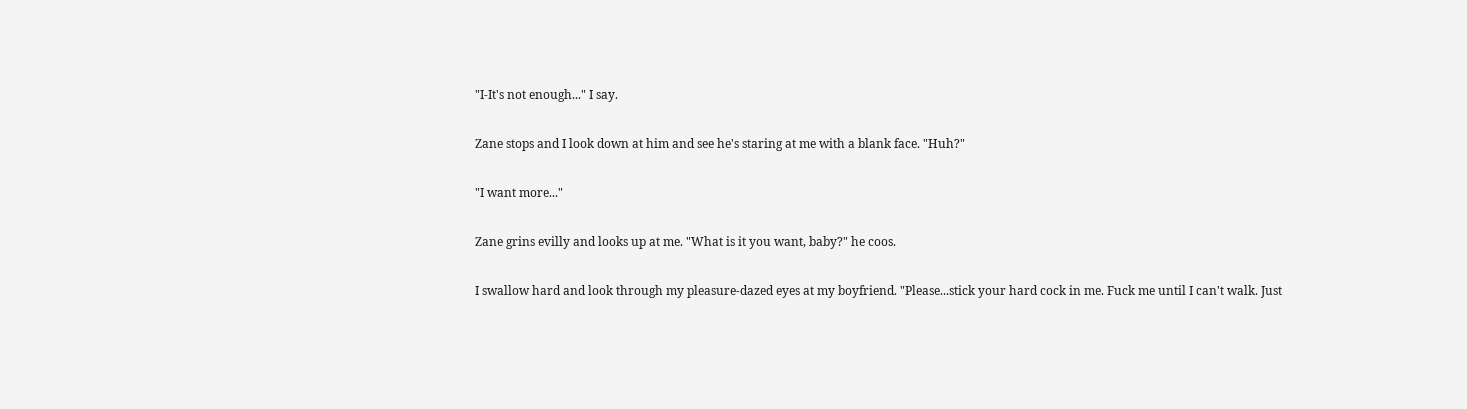"I-It's not enough..." I say.

Zane stops and I look down at him and see he's staring at me with a blank face. "Huh?"

"I want more..."

Zane grins evilly and looks up at me. "What is it you want, baby?" he coos.

I swallow hard and look through my pleasure-dazed eyes at my boyfriend. "Please...stick your hard cock in me. Fuck me until I can't walk. Just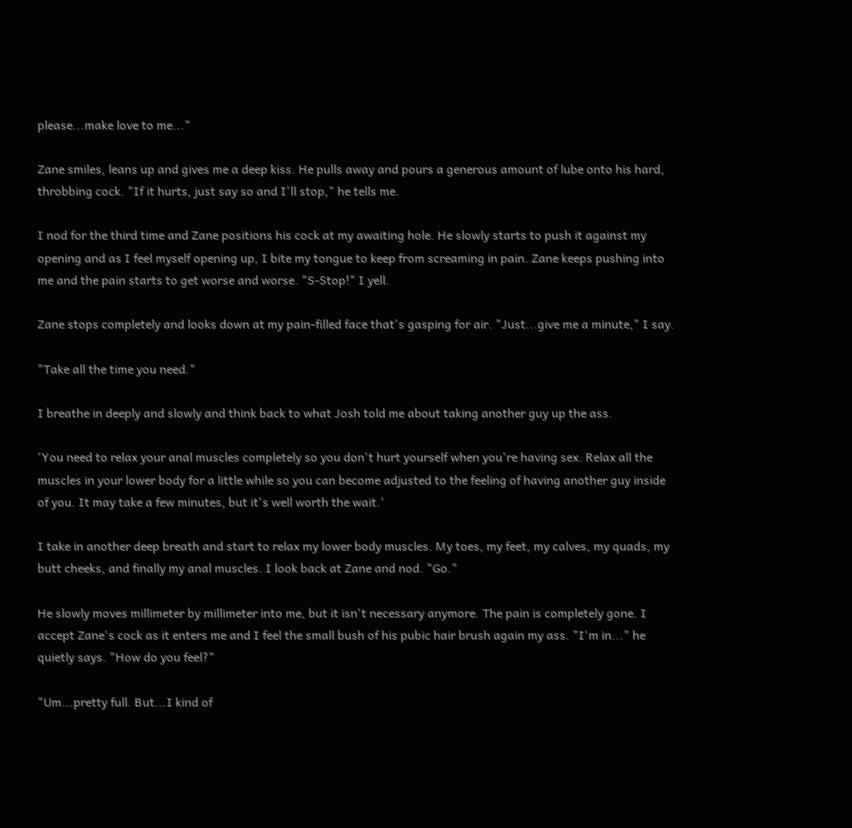please...make love to me..."

Zane smiles, leans up and gives me a deep kiss. He pulls away and pours a generous amount of lube onto his hard, throbbing cock. "If it hurts, just say so and I'll stop," he tells me.

I nod for the third time and Zane positions his cock at my awaiting hole. He slowly starts to push it against my opening and as I feel myself opening up, I bite my tongue to keep from screaming in pain. Zane keeps pushing into me and the pain starts to get worse and worse. "S-Stop!" I yell.

Zane stops completely and looks down at my pain-filled face that's gasping for air. "Just...give me a minute," I say.

"Take all the time you need."

I breathe in deeply and slowly and think back to what Josh told me about taking another guy up the ass.

'You need to relax your anal muscles completely so you don't hurt yourself when you're having sex. Relax all the muscles in your lower body for a little while so you can become adjusted to the feeling of having another guy inside of you. It may take a few minutes, but it's well worth the wait.'

I take in another deep breath and start to relax my lower body muscles. My toes, my feet, my calves, my quads, my butt cheeks, and finally my anal muscles. I look back at Zane and nod. "Go."

He slowly moves millimeter by millimeter into me, but it isn't necessary anymore. The pain is completely gone. I accept Zane's cock as it enters me and I feel the small bush of his pubic hair brush again my ass. "I'm in..." he quietly says. "How do you feel?"

"Um...pretty full. But...I kind of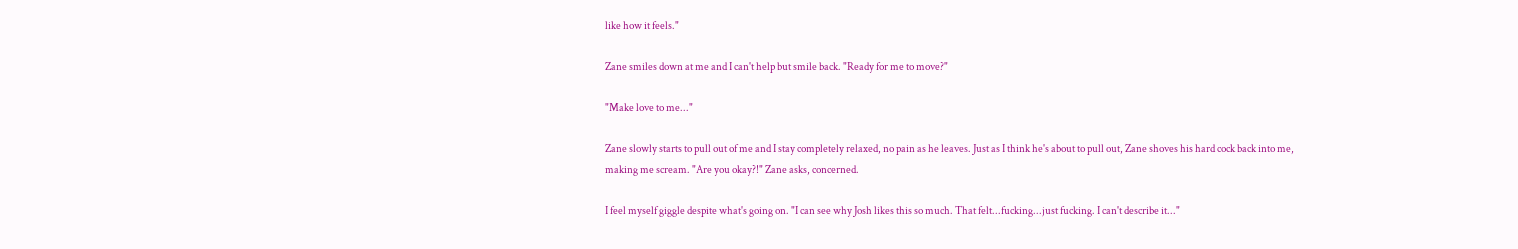like how it feels."

Zane smiles down at me and I can't help but smile back. "Ready for me to move?"

"Make love to me..."

Zane slowly starts to pull out of me and I stay completely relaxed, no pain as he leaves. Just as I think he's about to pull out, Zane shoves his hard cock back into me, making me scream. "Are you okay?!" Zane asks, concerned.

I feel myself giggle despite what's going on. "I can see why Josh likes this so much. That felt...fucking...just fucking. I can't describe it..."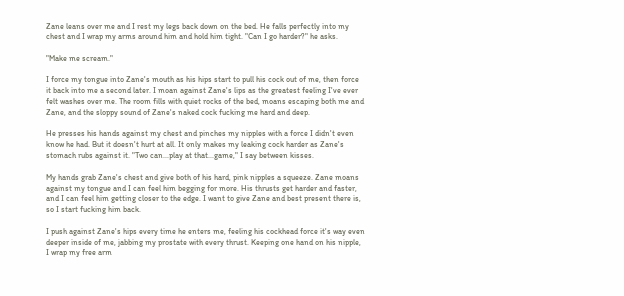Zane leans over me and I rest my legs back down on the bed. He falls perfectly into my chest and I wrap my arms around him and hold him tight. "Can I go harder?" he asks.

"Make me scream."

I force my tongue into Zane's mouth as his hips start to pull his cock out of me, then force it back into me a second later. I moan against Zane's lips as the greatest feeling I've ever felt washes over me. The room fills with quiet rocks of the bed, moans escaping both me and Zane, and the sloppy sound of Zane's naked cock fucking me hard and deep.

He presses his hands against my chest and pinches my nipples with a force I didn't even know he had. But it doesn't hurt at all. It only makes my leaking cock harder as Zane's stomach rubs against it. "Two can...play at that...game," I say between kisses.

My hands grab Zane's chest and give both of his hard, pink nipples a squeeze. Zane moans against my tongue and I can feel him begging for more. His thrusts get harder and faster, and I can feel him getting closer to the edge. I want to give Zane and best present there is, so I start fucking him back.

I push against Zane's hips every time he enters me, feeling his cockhead force it's way even deeper inside of me, jabbing my prostate with every thrust. Keeping one hand on his nipple, I wrap my free arm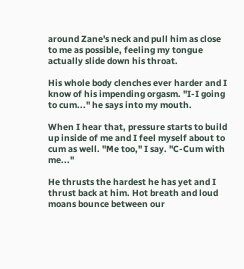around Zane's neck and pull him as close to me as possible, feeling my tongue actually slide down his throat.

His whole body clenches ever harder and I know of his impending orgasm. "I-I going to cum..." he says into my mouth.

When I hear that, pressure starts to build up inside of me and I feel myself about to cum as well. "Me too," I say. "C-Cum with me..."

He thrusts the hardest he has yet and I thrust back at him. Hot breath and loud moans bounce between our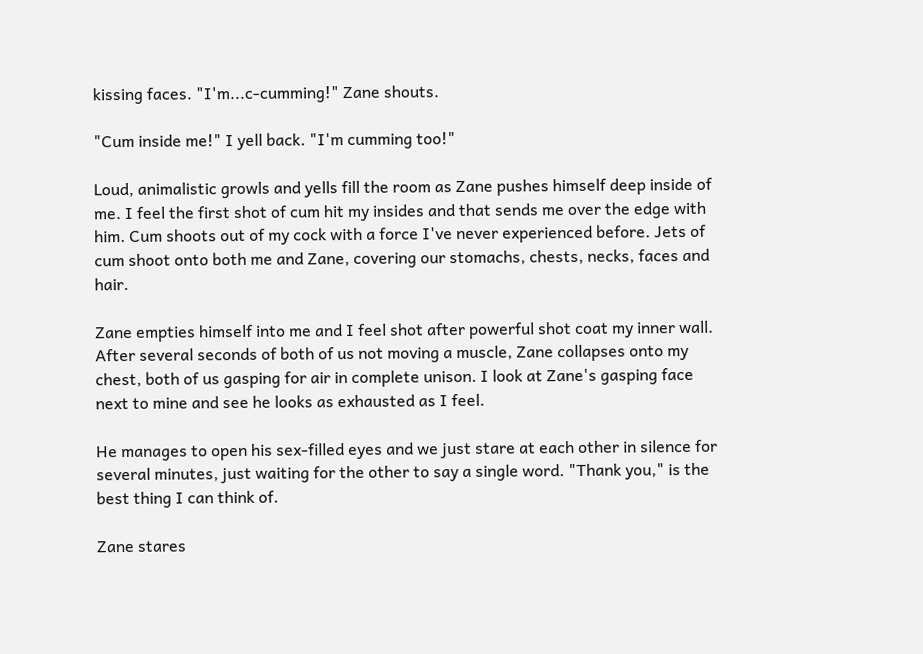kissing faces. "I'm...c-cumming!" Zane shouts.

"Cum inside me!" I yell back. "I'm cumming too!"

Loud, animalistic growls and yells fill the room as Zane pushes himself deep inside of me. I feel the first shot of cum hit my insides and that sends me over the edge with him. Cum shoots out of my cock with a force I've never experienced before. Jets of cum shoot onto both me and Zane, covering our stomachs, chests, necks, faces and hair.

Zane empties himself into me and I feel shot after powerful shot coat my inner wall. After several seconds of both of us not moving a muscle, Zane collapses onto my chest, both of us gasping for air in complete unison. I look at Zane's gasping face next to mine and see he looks as exhausted as I feel.

He manages to open his sex-filled eyes and we just stare at each other in silence for several minutes, just waiting for the other to say a single word. "Thank you," is the best thing I can think of.

Zane stares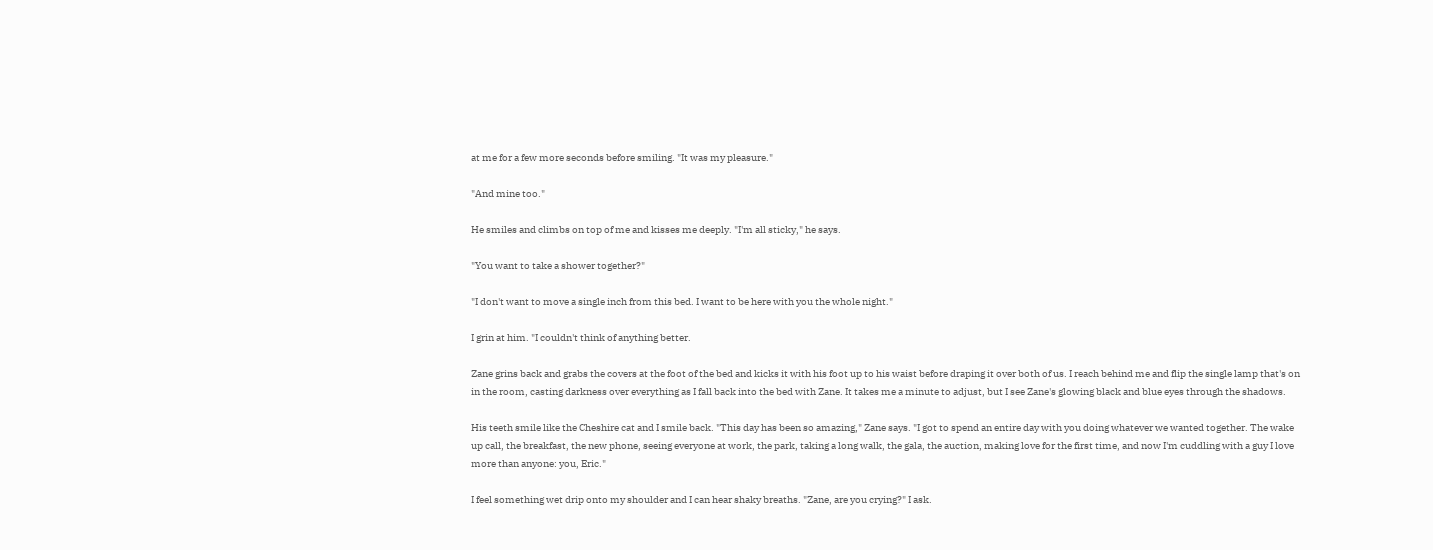at me for a few more seconds before smiling. "It was my pleasure."

"And mine too."

He smiles and climbs on top of me and kisses me deeply. "I'm all sticky," he says.

"You want to take a shower together?"

"I don't want to move a single inch from this bed. I want to be here with you the whole night."

I grin at him. "I couldn't think of anything better.

Zane grins back and grabs the covers at the foot of the bed and kicks it with his foot up to his waist before draping it over both of us. I reach behind me and flip the single lamp that's on in the room, casting darkness over everything as I fall back into the bed with Zane. It takes me a minute to adjust, but I see Zane's glowing black and blue eyes through the shadows.

His teeth smile like the Cheshire cat and I smile back. "This day has been so amazing," Zane says. "I got to spend an entire day with you doing whatever we wanted together. The wake up call, the breakfast, the new phone, seeing everyone at work, the park, taking a long walk, the gala, the auction, making love for the first time, and now I'm cuddling with a guy I love more than anyone: you, Eric."

I feel something wet drip onto my shoulder and I can hear shaky breaths. "Zane, are you crying?" I ask.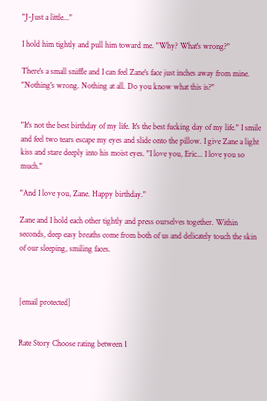"J-Just a little..."

I hold him tightly and pull him toward me. "Why? What's wrong?"

There's a small sniffle and I can feel Zane's face just inches away from mine. "Nothing's wrong. Nothing at all. Do you know what this is?"


"It's not the best birthday of my life. It's the best fucking day of my life." I smile and feel two tears escape my eyes and slide onto the pillow. I give Zane a light kiss and stare deeply into his moist eyes. "I love you, Eric... I love you so much."

"And I love you, Zane. Happy birthday."

Zane and I hold each other tightly and press ourselves together. Within seconds, deep easy breaths come from both of us and delicately touch the skin of our sleeping, smiling faces.



[email protected]


Rate Story Choose rating between 1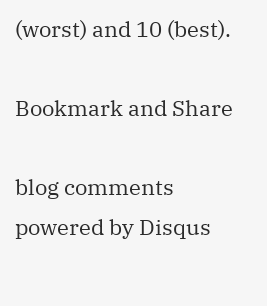(worst) and 10 (best).

Bookmark and Share

blog comments powered by Disqus